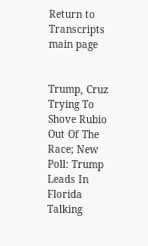Return to Transcripts main page


Trump, Cruz Trying To Shove Rubio Out Of The Race; New Poll: Trump Leads In Florida Talking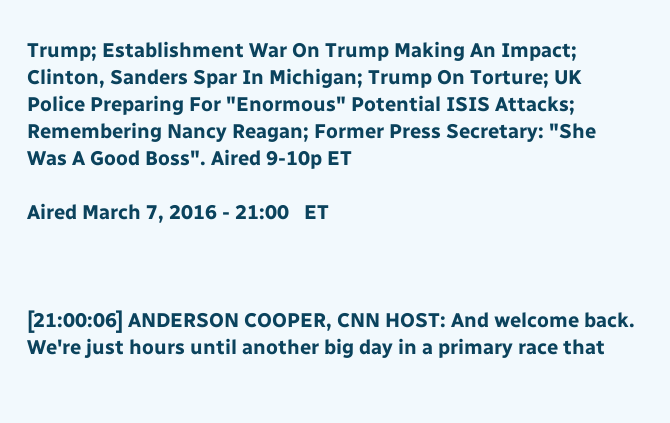Trump; Establishment War On Trump Making An Impact; Clinton, Sanders Spar In Michigan; Trump On Torture; UK Police Preparing For "Enormous" Potential ISIS Attacks; Remembering Nancy Reagan; Former Press Secretary: "She Was A Good Boss". Aired 9-10p ET

Aired March 7, 2016 - 21:00   ET



[21:00:06] ANDERSON COOPER, CNN HOST: And welcome back. We're just hours until another big day in a primary race that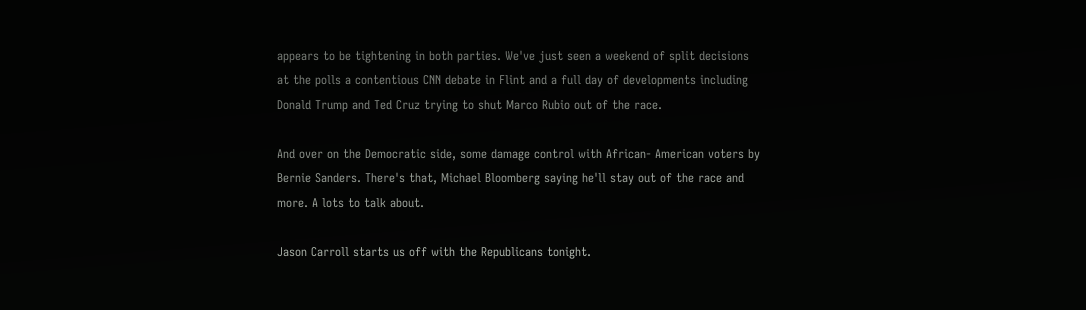appears to be tightening in both parties. We've just seen a weekend of split decisions at the polls a contentious CNN debate in Flint and a full day of developments including Donald Trump and Ted Cruz trying to shut Marco Rubio out of the race.

And over on the Democratic side, some damage control with African- American voters by Bernie Sanders. There's that, Michael Bloomberg saying he'll stay out of the race and more. A lots to talk about.

Jason Carroll starts us off with the Republicans tonight.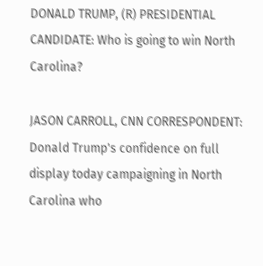DONALD TRUMP, (R) PRESIDENTIAL CANDIDATE: Who is going to win North Carolina?

JASON CARROLL, CNN CORRESPONDENT: Donald Trump's confidence on full display today campaigning in North Carolina who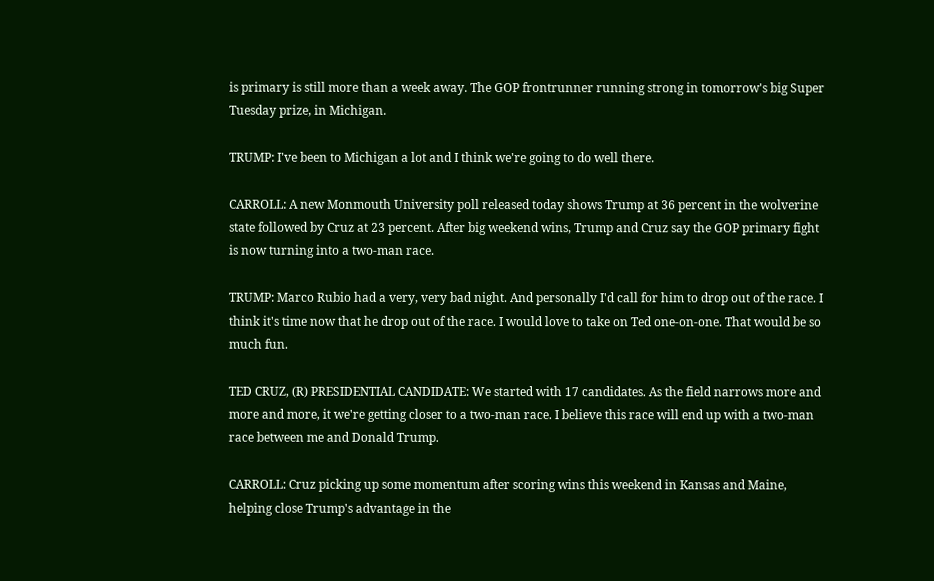is primary is still more than a week away. The GOP frontrunner running strong in tomorrow's big Super Tuesday prize, in Michigan.

TRUMP: I've been to Michigan a lot and I think we're going to do well there.

CARROLL: A new Monmouth University poll released today shows Trump at 36 percent in the wolverine state followed by Cruz at 23 percent. After big weekend wins, Trump and Cruz say the GOP primary fight is now turning into a two-man race.

TRUMP: Marco Rubio had a very, very bad night. And personally I'd call for him to drop out of the race. I think it's time now that he drop out of the race. I would love to take on Ted one-on-one. That would be so much fun.

TED CRUZ, (R) PRESIDENTIAL CANDIDATE: We started with 17 candidates. As the field narrows more and more and more, it we're getting closer to a two-man race. I believe this race will end up with a two-man race between me and Donald Trump.

CARROLL: Cruz picking up some momentum after scoring wins this weekend in Kansas and Maine, helping close Trump's advantage in the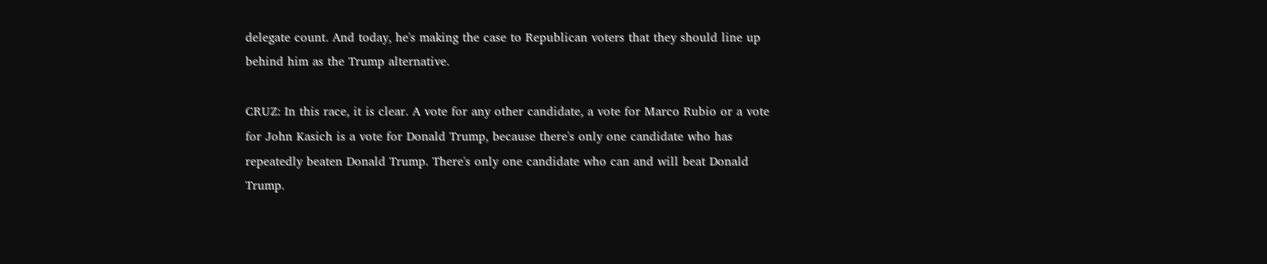delegate count. And today, he's making the case to Republican voters that they should line up behind him as the Trump alternative.

CRUZ: In this race, it is clear. A vote for any other candidate, a vote for Marco Rubio or a vote for John Kasich is a vote for Donald Trump, because there's only one candidate who has repeatedly beaten Donald Trump. There's only one candidate who can and will beat Donald Trump.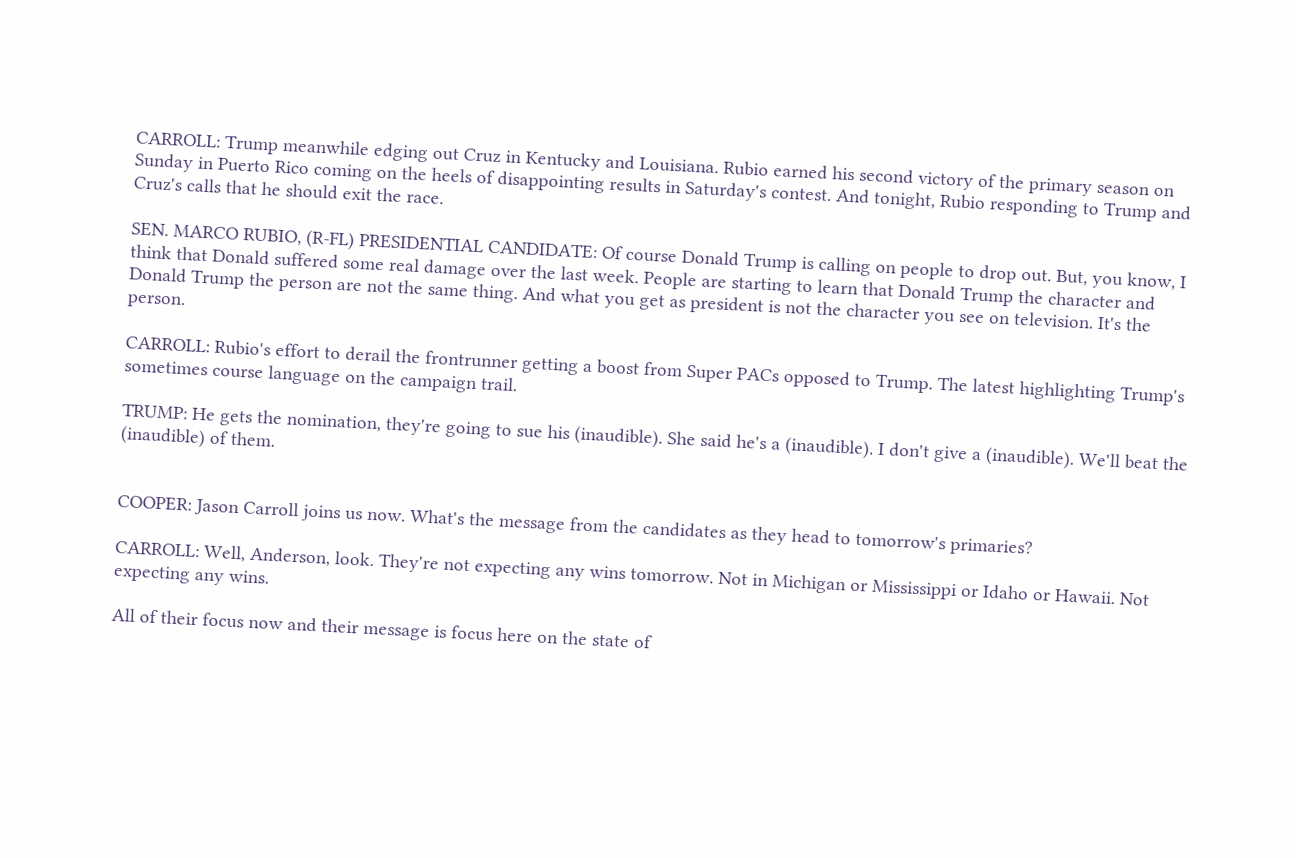CARROLL: Trump meanwhile edging out Cruz in Kentucky and Louisiana. Rubio earned his second victory of the primary season on Sunday in Puerto Rico coming on the heels of disappointing results in Saturday's contest. And tonight, Rubio responding to Trump and Cruz's calls that he should exit the race.

SEN. MARCO RUBIO, (R-FL) PRESIDENTIAL CANDIDATE: Of course Donald Trump is calling on people to drop out. But, you know, I think that Donald suffered some real damage over the last week. People are starting to learn that Donald Trump the character and Donald Trump the person are not the same thing. And what you get as president is not the character you see on television. It's the person.

CARROLL: Rubio's effort to derail the frontrunner getting a boost from Super PACs opposed to Trump. The latest highlighting Trump's sometimes course language on the campaign trail.

TRUMP: He gets the nomination, they're going to sue his (inaudible). She said he's a (inaudible). I don't give a (inaudible). We'll beat the (inaudible) of them.


COOPER: Jason Carroll joins us now. What's the message from the candidates as they head to tomorrow's primaries?

CARROLL: Well, Anderson, look. They're not expecting any wins tomorrow. Not in Michigan or Mississippi or Idaho or Hawaii. Not expecting any wins.

All of their focus now and their message is focus here on the state of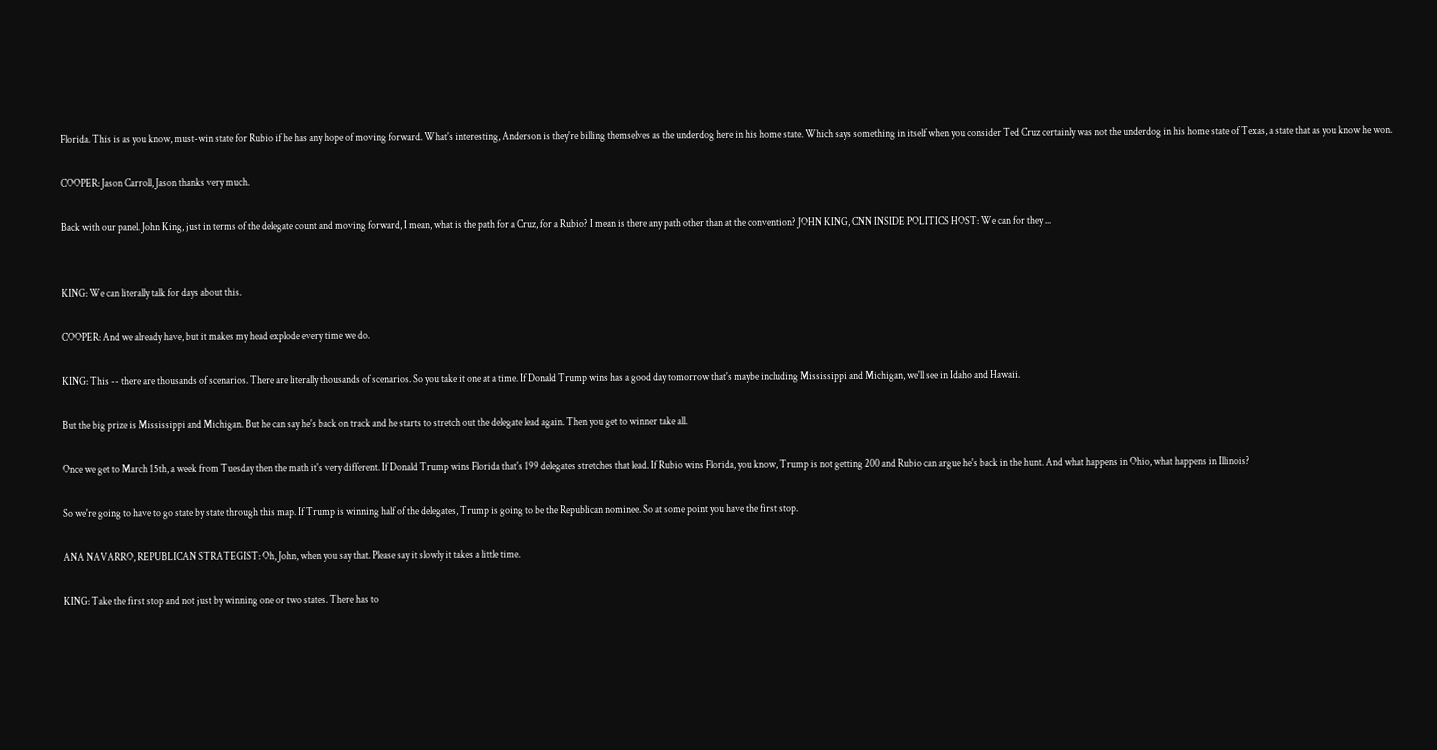Florida. This is as you know, must-win state for Rubio if he has any hope of moving forward. What's interesting, Anderson is they're billing themselves as the underdog here in his home state. Which says something in itself when you consider Ted Cruz certainly was not the underdog in his home state of Texas, a state that as you know he won.

COOPER: Jason Carroll, Jason thanks very much.

Back with our panel. John King, just in terms of the delegate count and moving forward, I mean, what is the path for a Cruz, for a Rubio? I mean is there any path other than at the convention? JOHN KING, CNN INSIDE POLITICS HOST: We can for they ...


KING: We can literally talk for days about this.

COOPER: And we already have, but it makes my head explode every time we do.

KING: This -- there are thousands of scenarios. There are literally thousands of scenarios. So you take it one at a time. If Donald Trump wins has a good day tomorrow that's maybe including Mississippi and Michigan, we'll see in Idaho and Hawaii.

But the big prize is Mississippi and Michigan. But he can say he's back on track and he starts to stretch out the delegate lead again. Then you get to winner take all.

Once we get to March 15th, a week from Tuesday then the math it's very different. If Donald Trump wins Florida that's 199 delegates stretches that lead. If Rubio wins Florida, you know, Trump is not getting 200 and Rubio can argue he's back in the hunt. And what happens in Ohio, what happens in Illinois?

So we're going to have to go state by state through this map. If Trump is winning half of the delegates, Trump is going to be the Republican nominee. So at some point you have the first stop.

ANA NAVARRO, REPUBLICAN STRATEGIST: Oh, John, when you say that. Please say it slowly it takes a little time.

KING: Take the first stop and not just by winning one or two states. There has to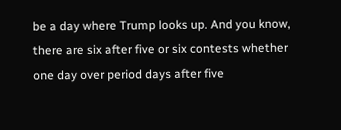be a day where Trump looks up. And you know, there are six after five or six contests whether one day over period days after five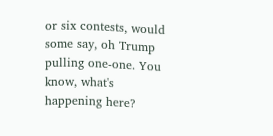or six contests, would some say, oh Trump pulling one-one. You know, what's happening here?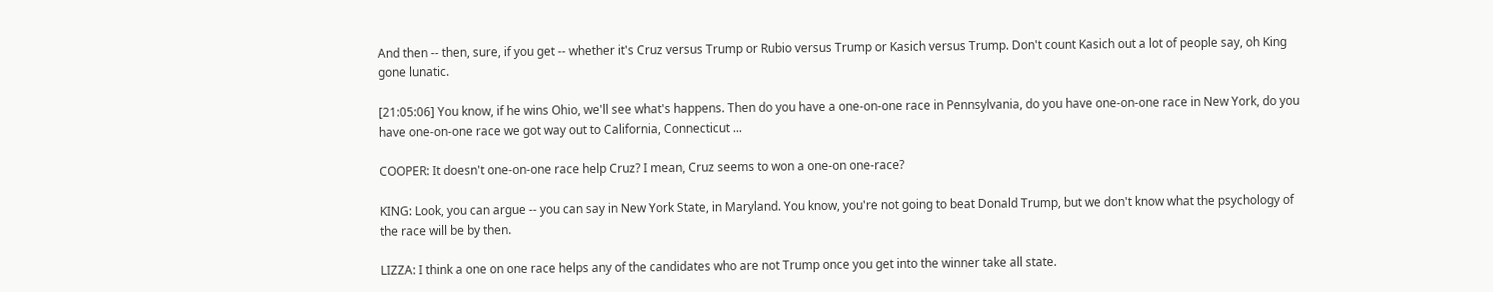And then -- then, sure, if you get -- whether it's Cruz versus Trump or Rubio versus Trump or Kasich versus Trump. Don't count Kasich out a lot of people say, oh King gone lunatic.

[21:05:06] You know, if he wins Ohio, we'll see what's happens. Then do you have a one-on-one race in Pennsylvania, do you have one-on-one race in New York, do you have one-on-one race we got way out to California, Connecticut ...

COOPER: It doesn't one-on-one race help Cruz? I mean, Cruz seems to won a one-on one-race?

KING: Look, you can argue -- you can say in New York State, in Maryland. You know, you're not going to beat Donald Trump, but we don't know what the psychology of the race will be by then.

LIZZA: I think a one on one race helps any of the candidates who are not Trump once you get into the winner take all state.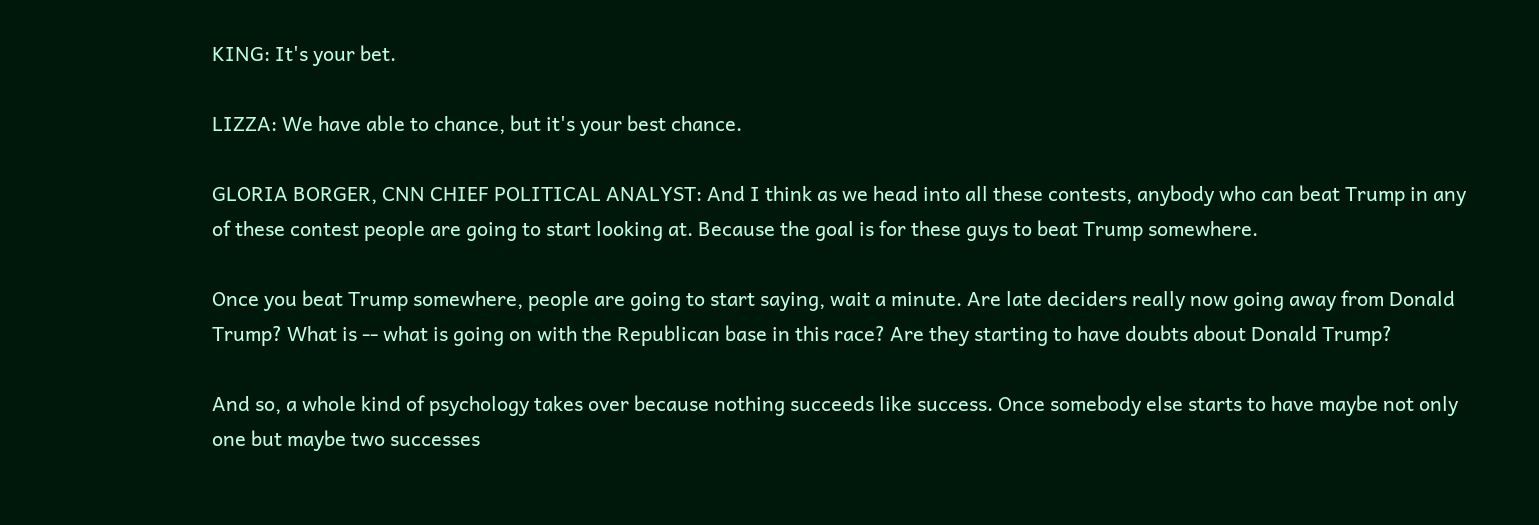KING: It's your bet.

LIZZA: We have able to chance, but it's your best chance.

GLORIA BORGER, CNN CHIEF POLITICAL ANALYST: And I think as we head into all these contests, anybody who can beat Trump in any of these contest people are going to start looking at. Because the goal is for these guys to beat Trump somewhere.

Once you beat Trump somewhere, people are going to start saying, wait a minute. Are late deciders really now going away from Donald Trump? What is -- what is going on with the Republican base in this race? Are they starting to have doubts about Donald Trump?

And so, a whole kind of psychology takes over because nothing succeeds like success. Once somebody else starts to have maybe not only one but maybe two successes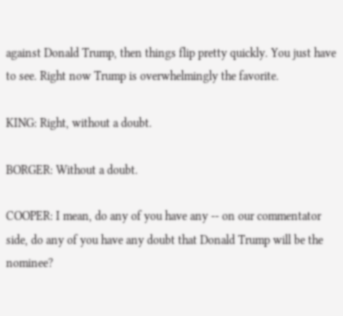against Donald Trump, then things flip pretty quickly. You just have to see. Right now Trump is overwhelmingly the favorite.

KING: Right, without a doubt.

BORGER: Without a doubt.

COOPER: I mean, do any of you have any -- on our commentator side, do any of you have any doubt that Donald Trump will be the nominee?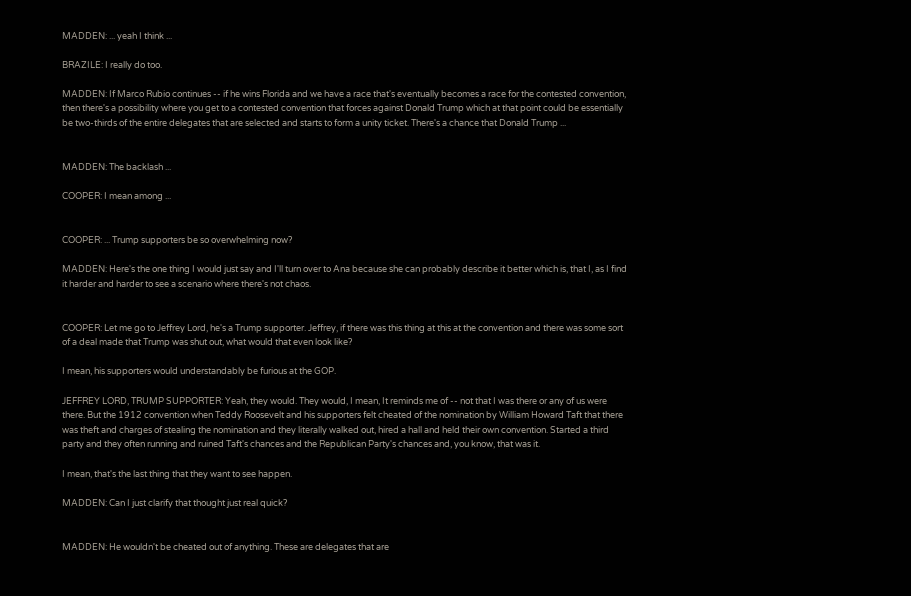MADDEN: ... yeah I think ...

BRAZILE: I really do too.

MADDEN: If Marco Rubio continues -- if he wins Florida and we have a race that's eventually becomes a race for the contested convention, then there's a possibility where you get to a contested convention that forces against Donald Trump which at that point could be essentially be two-thirds of the entire delegates that are selected and starts to form a unity ticket. There's a chance that Donald Trump ...


MADDEN: The backlash ...

COOPER: I mean among ...


COOPER: ... Trump supporters be so overwhelming now?

MADDEN: Here's the one thing I would just say and I'll turn over to Ana because she can probably describe it better which is, that I, as I find it harder and harder to see a scenario where there's not chaos.


COOPER: Let me go to Jeffrey Lord, he's a Trump supporter. Jeffrey, if there was this thing at this at the convention and there was some sort of a deal made that Trump was shut out, what would that even look like?

I mean, his supporters would understandably be furious at the GOP.

JEFFREY LORD, TRUMP SUPPORTER: Yeah, they would. They would, I mean, It reminds me of -- not that I was there or any of us were there. But the 1912 convention when Teddy Roosevelt and his supporters felt cheated of the nomination by William Howard Taft that there was theft and charges of stealing the nomination and they literally walked out, hired a hall and held their own convention. Started a third party and they often running and ruined Taft's chances and the Republican Party's chances and, you know, that was it.

I mean, that's the last thing that they want to see happen.

MADDEN: Can I just clarify that thought just real quick?


MADDEN: He wouldn't be cheated out of anything. These are delegates that are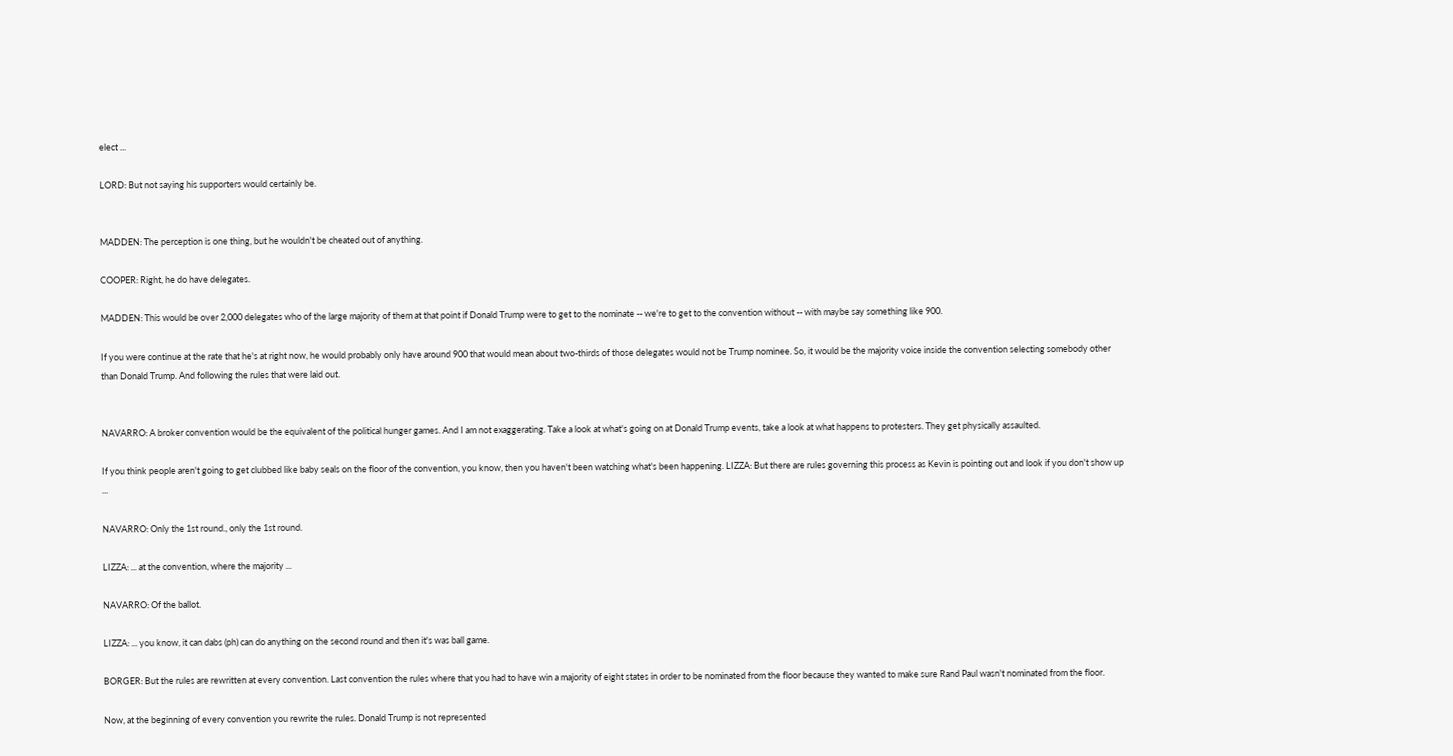elect ...

LORD: But not saying his supporters would certainly be.


MADDEN: The perception is one thing, but he wouldn't be cheated out of anything.

COOPER: Right, he do have delegates.

MADDEN: This would be over 2,000 delegates who of the large majority of them at that point if Donald Trump were to get to the nominate -- we're to get to the convention without -- with maybe say something like 900.

If you were continue at the rate that he's at right now, he would probably only have around 900 that would mean about two-thirds of those delegates would not be Trump nominee. So, it would be the majority voice inside the convention selecting somebody other than Donald Trump. And following the rules that were laid out.


NAVARRO: A broker convention would be the equivalent of the political hunger games. And I am not exaggerating. Take a look at what's going on at Donald Trump events, take a look at what happens to protesters. They get physically assaulted.

If you think people aren't going to get clubbed like baby seals on the floor of the convention, you know, then you haven't been watching what's been happening. LIZZA: But there are rules governing this process as Kevin is pointing out and look if you don't show up ...

NAVARRO: Only the 1st round., only the 1st round.

LIZZA: ... at the convention, where the majority ...

NAVARRO: Of the ballot.

LIZZA: ... you know, it can dabs (ph) can do anything on the second round and then it's was ball game.

BORGER: But the rules are rewritten at every convention. Last convention the rules where that you had to have win a majority of eight states in order to be nominated from the floor because they wanted to make sure Rand Paul wasn't nominated from the floor.

Now, at the beginning of every convention you rewrite the rules. Donald Trump is not represented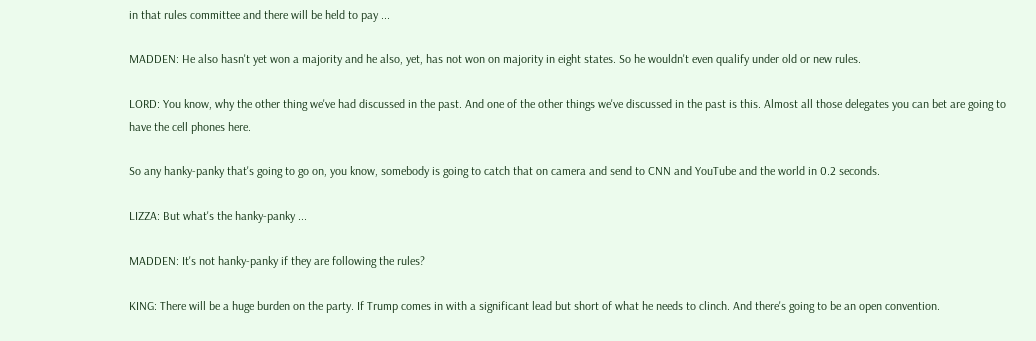in that rules committee and there will be held to pay ...

MADDEN: He also hasn't yet won a majority and he also, yet, has not won on majority in eight states. So he wouldn't even qualify under old or new rules.

LORD: You know, why the other thing we've had discussed in the past. And one of the other things we've discussed in the past is this. Almost all those delegates you can bet are going to have the cell phones here.

So any hanky-panky that's going to go on, you know, somebody is going to catch that on camera and send to CNN and YouTube and the world in 0.2 seconds.

LIZZA: But what's the hanky-panky ...

MADDEN: It's not hanky-panky if they are following the rules?

KING: There will be a huge burden on the party. If Trump comes in with a significant lead but short of what he needs to clinch. And there's going to be an open convention.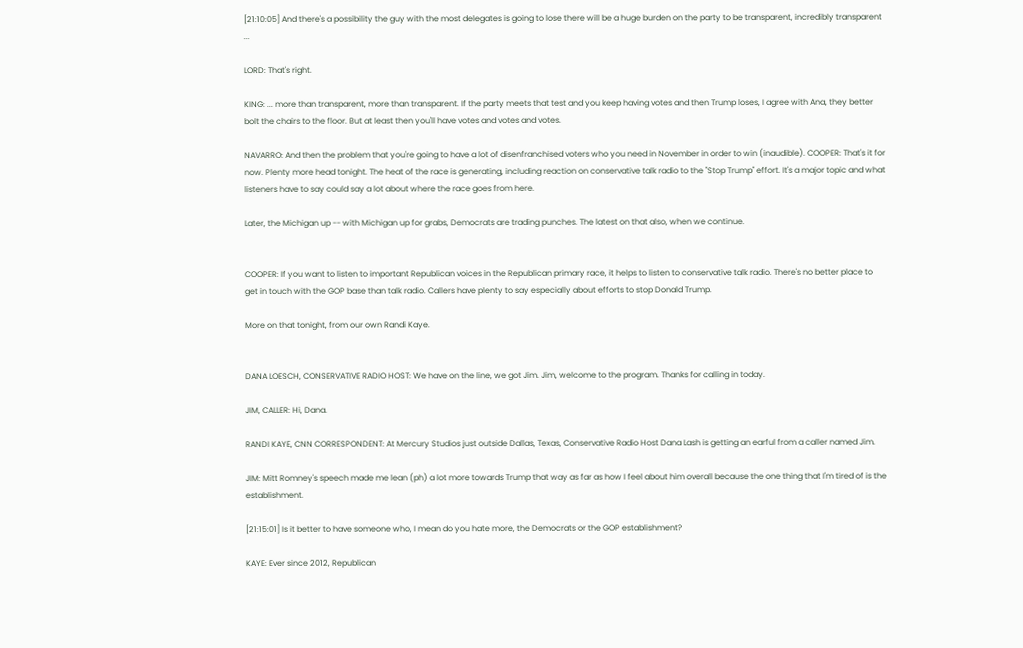[21:10:05] And there's a possibility the guy with the most delegates is going to lose there will be a huge burden on the party to be transparent, incredibly transparent ...

LORD: That's right.

KING: ... more than transparent, more than transparent. If the party meets that test and you keep having votes and then Trump loses, I agree with Ana, they better bolt the chairs to the floor. But at least then you'll have votes and votes and votes.

NAVARRO: And then the problem that you're going to have a lot of disenfranchised voters who you need in November in order to win (inaudible). COOPER: That's it for now. Plenty more head tonight. The heat of the race is generating, including reaction on conservative talk radio to the "Stop Trump" effort. It's a major topic and what listeners have to say could say a lot about where the race goes from here.

Later, the Michigan up -- with Michigan up for grabs, Democrats are trading punches. The latest on that also, when we continue.


COOPER: If you want to listen to important Republican voices in the Republican primary race, it helps to listen to conservative talk radio. There's no better place to get in touch with the GOP base than talk radio. Callers have plenty to say especially about efforts to stop Donald Trump.

More on that tonight, from our own Randi Kaye.


DANA LOESCH, CONSERVATIVE RADIO HOST: We have on the line, we got Jim. Jim, welcome to the program. Thanks for calling in today.

JIM, CALLER: Hi, Dana.

RANDI KAYE, CNN CORRESPONDENT: At Mercury Studios just outside Dallas, Texas, Conservative Radio Host Dana Lash is getting an earful from a caller named Jim.

JIM: Mitt Romney's speech made me lean (ph) a lot more towards Trump that way as far as how I feel about him overall because the one thing that I'm tired of is the establishment.

[21:15:01] Is it better to have someone who, I mean do you hate more, the Democrats or the GOP establishment?

KAYE: Ever since 2012, Republican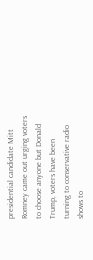presidential candidate Mitt Romney came out urging voters to choose anyone but Donald Trump, voters have been turning to conservative radio shows to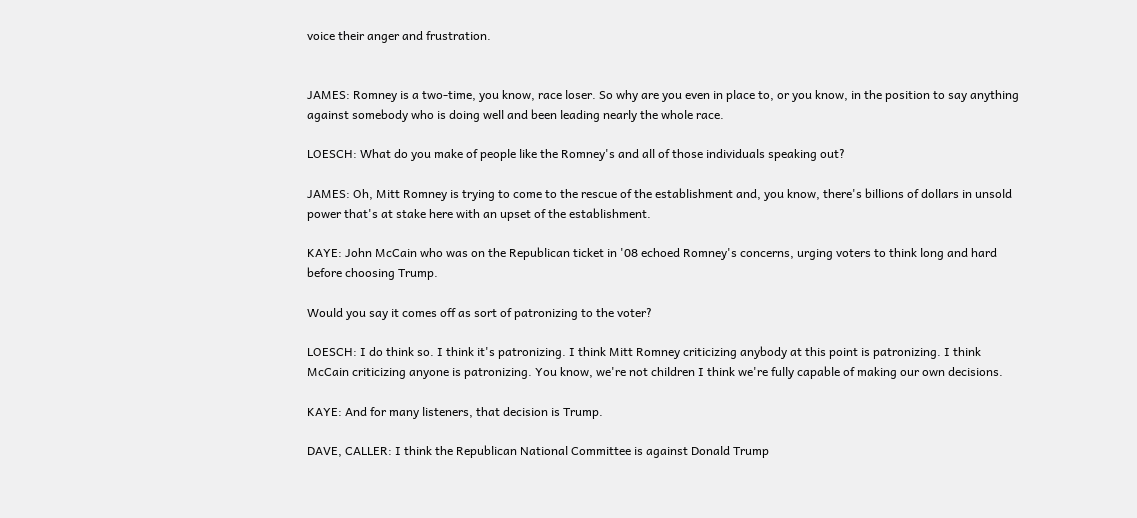voice their anger and frustration.


JAMES: Romney is a two-time, you know, race loser. So why are you even in place to, or you know, in the position to say anything against somebody who is doing well and been leading nearly the whole race.

LOESCH: What do you make of people like the Romney's and all of those individuals speaking out?

JAMES: Oh, Mitt Romney is trying to come to the rescue of the establishment and, you know, there's billions of dollars in unsold power that's at stake here with an upset of the establishment.

KAYE: John McCain who was on the Republican ticket in '08 echoed Romney's concerns, urging voters to think long and hard before choosing Trump.

Would you say it comes off as sort of patronizing to the voter?

LOESCH: I do think so. I think it's patronizing. I think Mitt Romney criticizing anybody at this point is patronizing. I think McCain criticizing anyone is patronizing. You know, we're not children I think we're fully capable of making our own decisions.

KAYE: And for many listeners, that decision is Trump.

DAVE, CALLER: I think the Republican National Committee is against Donald Trump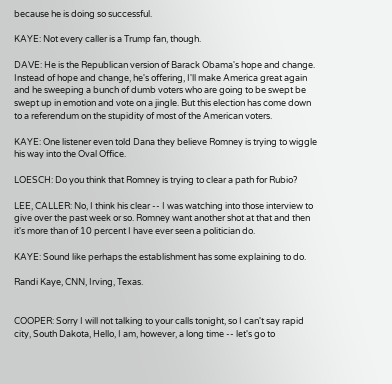because he is doing so successful.

KAYE: Not every caller is a Trump fan, though.

DAVE: He is the Republican version of Barack Obama's hope and change. Instead of hope and change, he's offering, I'll make America great again and he sweeping a bunch of dumb voters who are going to be swept be swept up in emotion and vote on a jingle. But this election has come down to a referendum on the stupidity of most of the American voters.

KAYE: One listener even told Dana they believe Romney is trying to wiggle his way into the Oval Office.

LOESCH: Do you think that Romney is trying to clear a path for Rubio?

LEE, CALLER: No, I think his clear -- I was watching into those interview to give over the past week or so. Romney want another shot at that and then it's more than of 10 percent I have ever seen a politician do.

KAYE: Sound like perhaps the establishment has some explaining to do.

Randi Kaye, CNN, Irving, Texas.


COOPER: Sorry I will not talking to your calls tonight, so I can't say rapid city, South Dakota, Hello, I am, however, a long time -- let's go to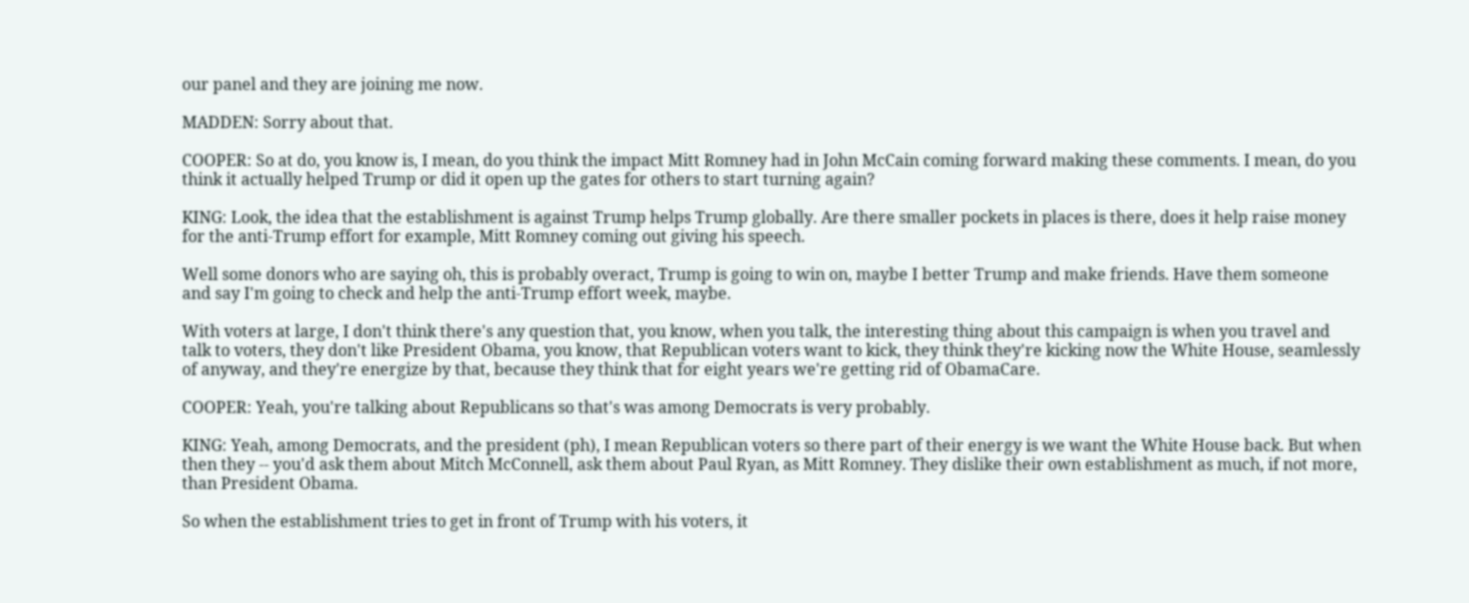our panel and they are joining me now.

MADDEN: Sorry about that.

COOPER: So at do, you know is, I mean, do you think the impact Mitt Romney had in John McCain coming forward making these comments. I mean, do you think it actually helped Trump or did it open up the gates for others to start turning again?

KING: Look, the idea that the establishment is against Trump helps Trump globally. Are there smaller pockets in places is there, does it help raise money for the anti-Trump effort for example, Mitt Romney coming out giving his speech.

Well some donors who are saying oh, this is probably overact, Trump is going to win on, maybe I better Trump and make friends. Have them someone and say I'm going to check and help the anti-Trump effort week, maybe.

With voters at large, I don't think there's any question that, you know, when you talk, the interesting thing about this campaign is when you travel and talk to voters, they don't like President Obama, you know, that Republican voters want to kick, they think they're kicking now the White House, seamlessly of anyway, and they're energize by that, because they think that for eight years we're getting rid of ObamaCare.

COOPER: Yeah, you're talking about Republicans so that's was among Democrats is very probably.

KING: Yeah, among Democrats, and the president (ph), I mean Republican voters so there part of their energy is we want the White House back. But when then they -- you'd ask them about Mitch McConnell, ask them about Paul Ryan, as Mitt Romney. They dislike their own establishment as much, if not more, than President Obama.

So when the establishment tries to get in front of Trump with his voters, it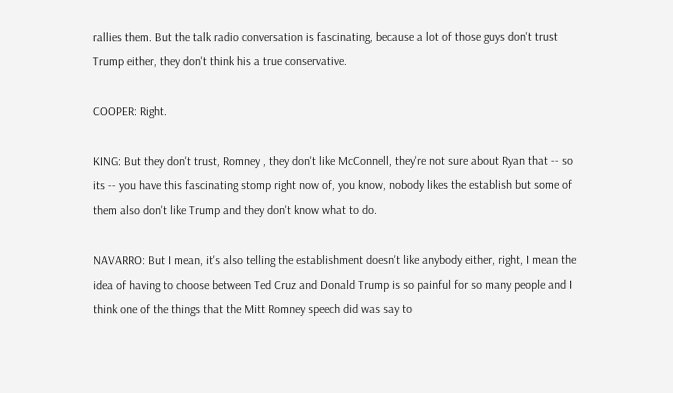rallies them. But the talk radio conversation is fascinating, because a lot of those guys don't trust Trump either, they don't think his a true conservative.

COOPER: Right.

KING: But they don't trust, Romney , they don't like McConnell, they're not sure about Ryan that -- so its -- you have this fascinating stomp right now of, you know, nobody likes the establish but some of them also don't like Trump and they don't know what to do.

NAVARRO: But I mean, it's also telling the establishment doesn't like anybody either, right, I mean the idea of having to choose between Ted Cruz and Donald Trump is so painful for so many people and I think one of the things that the Mitt Romney speech did was say to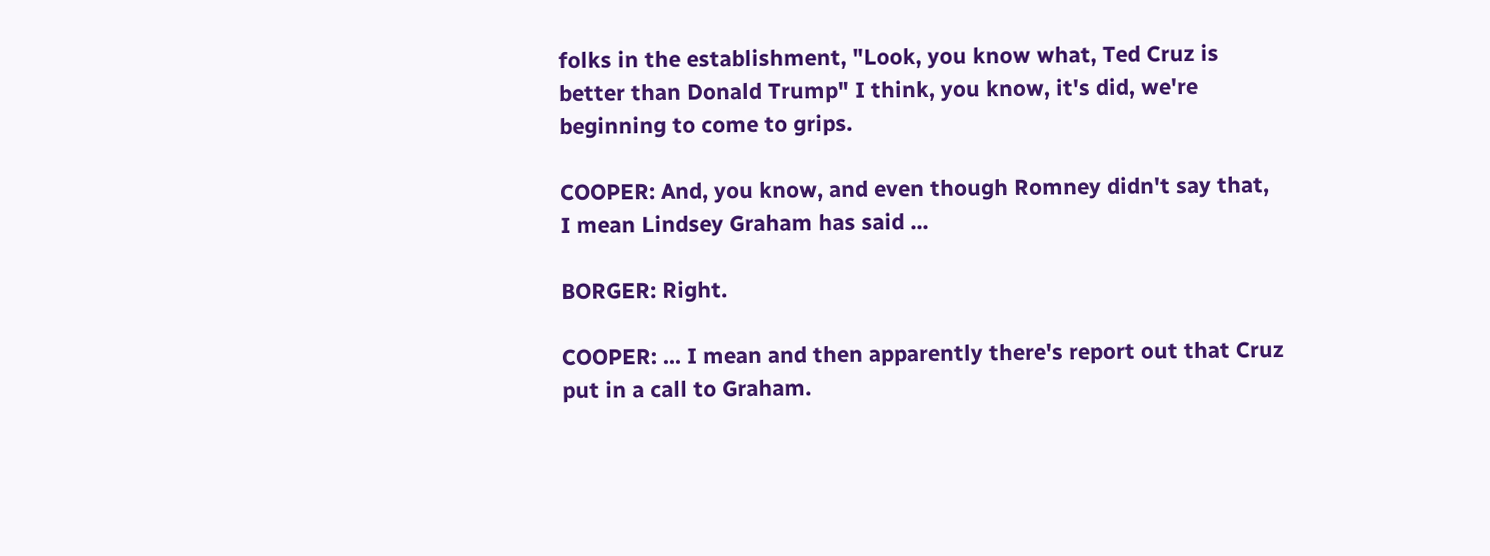folks in the establishment, "Look, you know what, Ted Cruz is better than Donald Trump" I think, you know, it's did, we're beginning to come to grips.

COOPER: And, you know, and even though Romney didn't say that, I mean Lindsey Graham has said ...

BORGER: Right.

COOPER: ... I mean and then apparently there's report out that Cruz put in a call to Graham.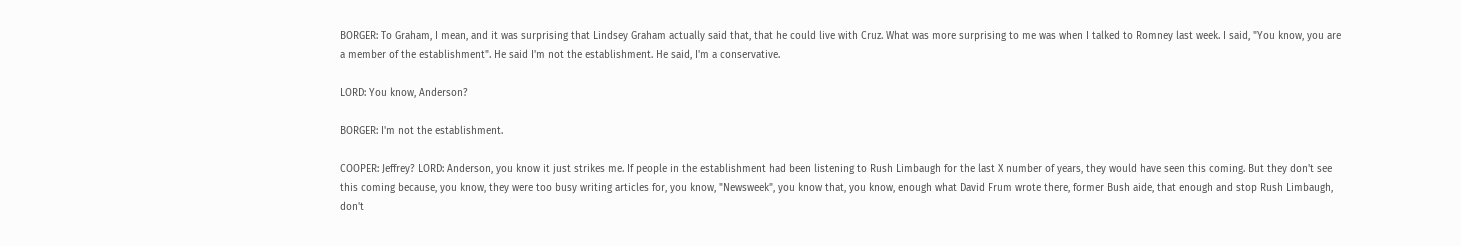BORGER: To Graham, I mean, and it was surprising that Lindsey Graham actually said that, that he could live with Cruz. What was more surprising to me was when I talked to Romney last week. I said, "You know, you are a member of the establishment". He said I'm not the establishment. He said, I'm a conservative.

LORD: You know, Anderson?

BORGER: I'm not the establishment.

COOPER: Jeffrey? LORD: Anderson, you know it just strikes me. If people in the establishment had been listening to Rush Limbaugh for the last X number of years, they would have seen this coming. But they don't see this coming because, you know, they were too busy writing articles for, you know, "Newsweek", you know that, you know, enough what David Frum wrote there, former Bush aide, that enough and stop Rush Limbaugh, don't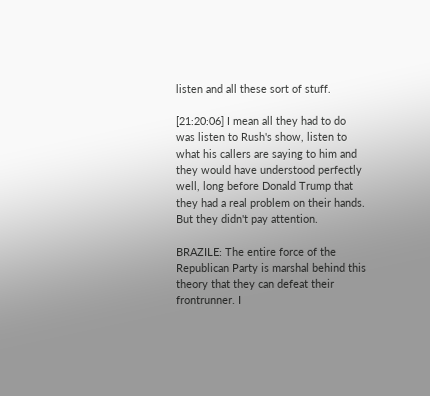listen and all these sort of stuff.

[21:20:06] I mean all they had to do was listen to Rush's show, listen to what his callers are saying to him and they would have understood perfectly well, long before Donald Trump that they had a real problem on their hands. But they didn't pay attention.

BRAZILE: The entire force of the Republican Party is marshal behind this theory that they can defeat their frontrunner. I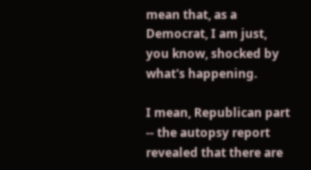mean that, as a Democrat, I am just, you know, shocked by what's happening.

I mean, Republican part -- the autopsy report revealed that there are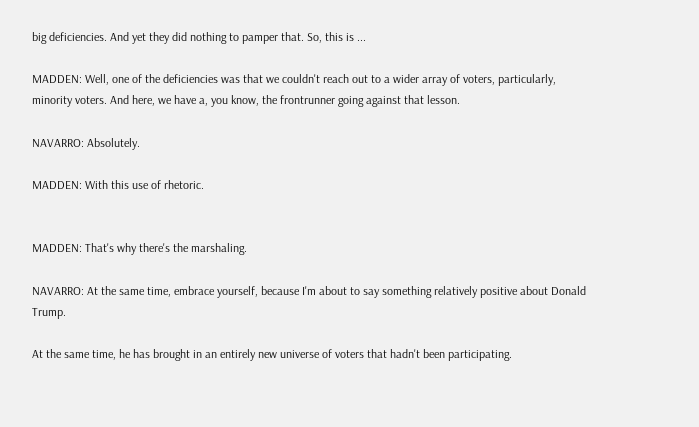big deficiencies. And yet they did nothing to pamper that. So, this is ...

MADDEN: Well, one of the deficiencies was that we couldn't reach out to a wider array of voters, particularly, minority voters. And here, we have a, you know, the frontrunner going against that lesson.

NAVARRO: Absolutely.

MADDEN: With this use of rhetoric.


MADDEN: That's why there's the marshaling.

NAVARRO: At the same time, embrace yourself, because I'm about to say something relatively positive about Donald Trump.

At the same time, he has brought in an entirely new universe of voters that hadn't been participating.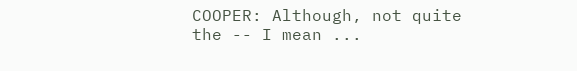COOPER: Although, not quite the -- I mean ...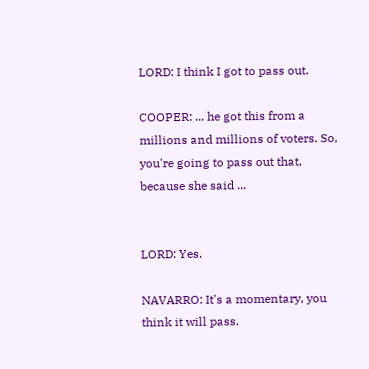LORD: I think I got to pass out.

COOPER: ... he got this from a millions and millions of voters. So, you're going to pass out that, because she said ...


LORD: Yes.

NAVARRO: It's a momentary, you think it will pass.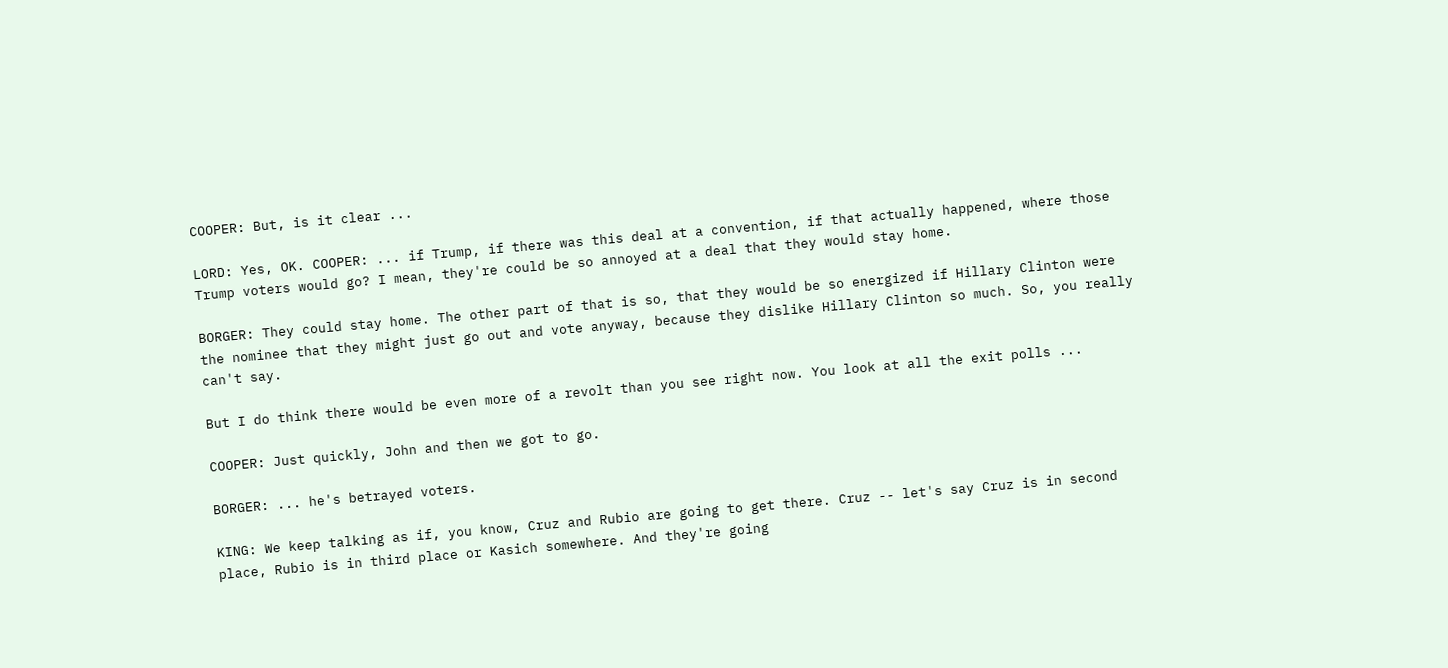COOPER: But, is it clear ...

LORD: Yes, OK. COOPER: ... if Trump, if there was this deal at a convention, if that actually happened, where those Trump voters would go? I mean, they're could be so annoyed at a deal that they would stay home.

BORGER: They could stay home. The other part of that is so, that they would be so energized if Hillary Clinton were the nominee that they might just go out and vote anyway, because they dislike Hillary Clinton so much. So, you really can't say.

But I do think there would be even more of a revolt than you see right now. You look at all the exit polls ...

COOPER: Just quickly, John and then we got to go.

BORGER: ... he's betrayed voters.

KING: We keep talking as if, you know, Cruz and Rubio are going to get there. Cruz -- let's say Cruz is in second place, Rubio is in third place or Kasich somewhere. And they're going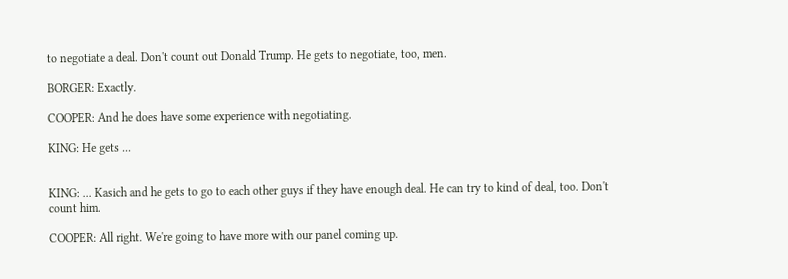to negotiate a deal. Don't count out Donald Trump. He gets to negotiate, too, men.

BORGER: Exactly.

COOPER: And he does have some experience with negotiating.

KING: He gets ...


KING: ... Kasich and he gets to go to each other guys if they have enough deal. He can try to kind of deal, too. Don't count him.

COOPER: All right. We're going to have more with our panel coming up.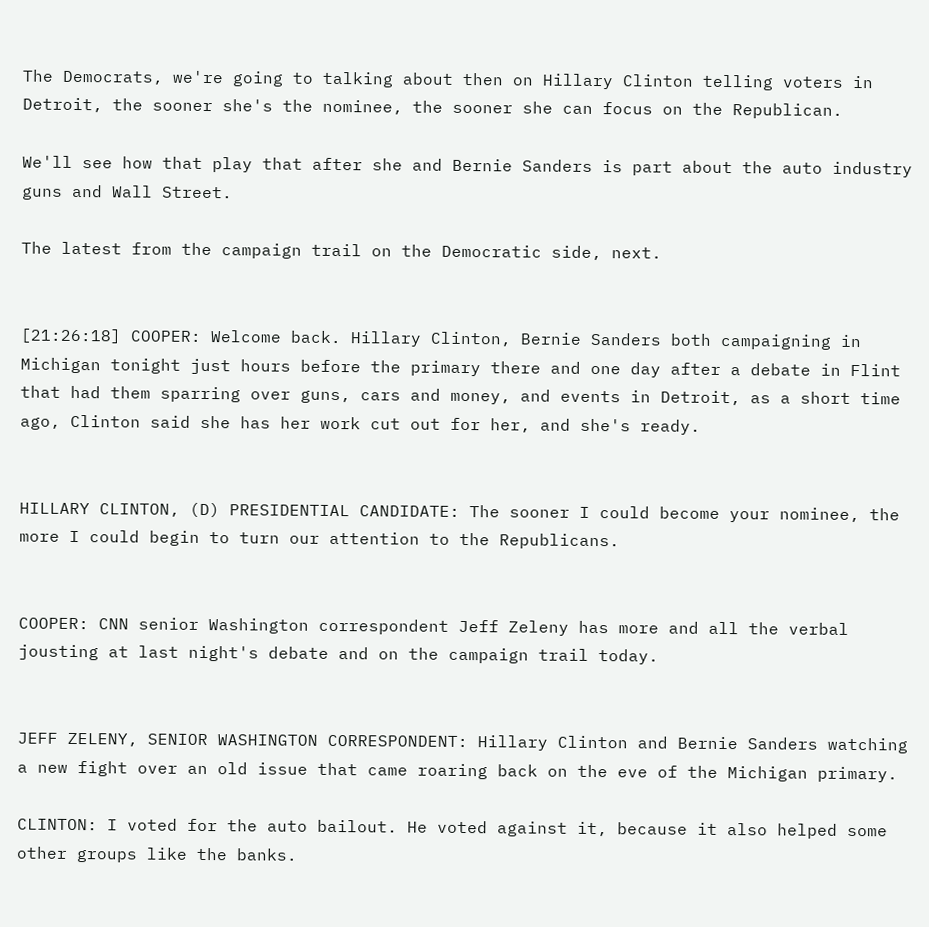The Democrats, we're going to talking about then on Hillary Clinton telling voters in Detroit, the sooner she's the nominee, the sooner she can focus on the Republican.

We'll see how that play that after she and Bernie Sanders is part about the auto industry guns and Wall Street.

The latest from the campaign trail on the Democratic side, next.


[21:26:18] COOPER: Welcome back. Hillary Clinton, Bernie Sanders both campaigning in Michigan tonight just hours before the primary there and one day after a debate in Flint that had them sparring over guns, cars and money, and events in Detroit, as a short time ago, Clinton said she has her work cut out for her, and she's ready.


HILLARY CLINTON, (D) PRESIDENTIAL CANDIDATE: The sooner I could become your nominee, the more I could begin to turn our attention to the Republicans.


COOPER: CNN senior Washington correspondent Jeff Zeleny has more and all the verbal jousting at last night's debate and on the campaign trail today.


JEFF ZELENY, SENIOR WASHINGTON CORRESPONDENT: Hillary Clinton and Bernie Sanders watching a new fight over an old issue that came roaring back on the eve of the Michigan primary.

CLINTON: I voted for the auto bailout. He voted against it, because it also helped some other groups like the banks.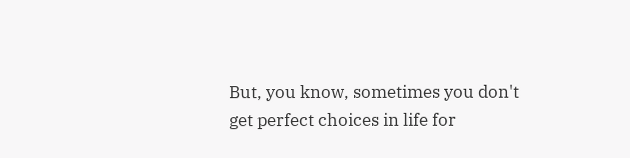But, you know, sometimes you don't get perfect choices in life for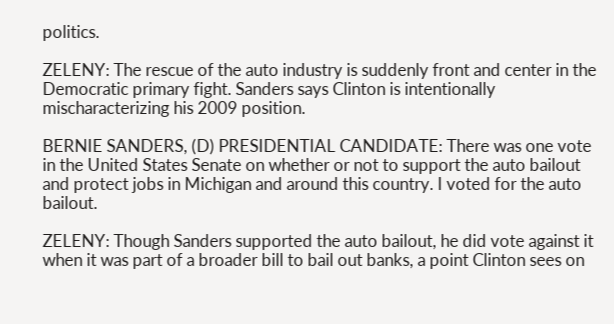politics.

ZELENY: The rescue of the auto industry is suddenly front and center in the Democratic primary fight. Sanders says Clinton is intentionally mischaracterizing his 2009 position.

BERNIE SANDERS, (D) PRESIDENTIAL CANDIDATE: There was one vote in the United States Senate on whether or not to support the auto bailout and protect jobs in Michigan and around this country. I voted for the auto bailout.

ZELENY: Though Sanders supported the auto bailout, he did vote against it when it was part of a broader bill to bail out banks, a point Clinton sees on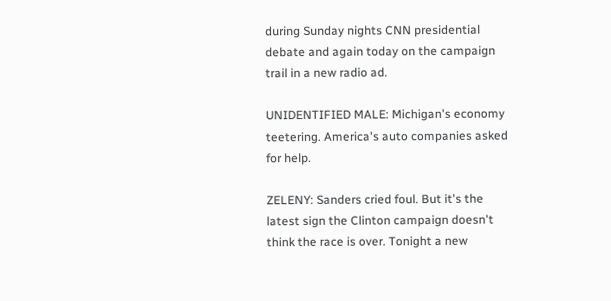during Sunday nights CNN presidential debate and again today on the campaign trail in a new radio ad.

UNIDENTIFIED MALE: Michigan's economy teetering. America's auto companies asked for help.

ZELENY: Sanders cried foul. But it's the latest sign the Clinton campaign doesn't think the race is over. Tonight a new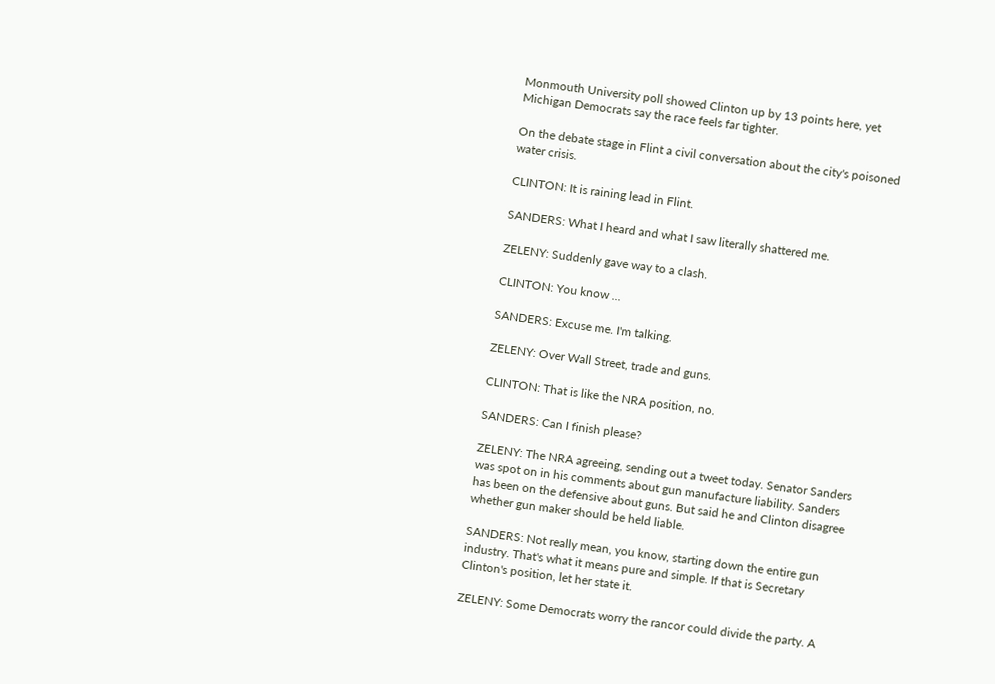Monmouth University poll showed Clinton up by 13 points here, yet Michigan Democrats say the race feels far tighter.

On the debate stage in Flint a civil conversation about the city's poisoned water crisis.

CLINTON: It is raining lead in Flint.

SANDERS: What I heard and what I saw literally shattered me.

ZELENY: Suddenly gave way to a clash.

CLINTON: You know ...

SANDERS: Excuse me. I'm talking.

ZELENY: Over Wall Street, trade and guns.

CLINTON: That is like the NRA position, no.

SANDERS: Can I finish please?

ZELENY: The NRA agreeing, sending out a tweet today. Senator Sanders was spot on in his comments about gun manufacture liability. Sanders has been on the defensive about guns. But said he and Clinton disagree whether gun maker should be held liable.

SANDERS: Not really mean, you know, starting down the entire gun industry. That's what it means pure and simple. If that is Secretary Clinton's position, let her state it.

ZELENY: Some Democrats worry the rancor could divide the party. A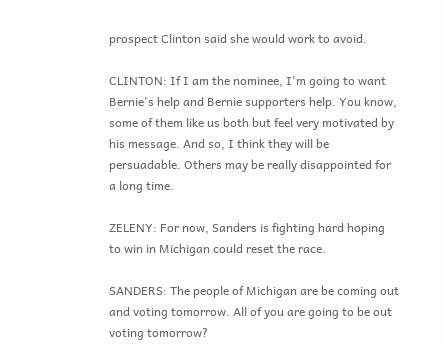prospect Clinton said she would work to avoid.

CLINTON: If I am the nominee, I'm going to want Bernie's help and Bernie supporters help. You know, some of them like us both but feel very motivated by his message. And so, I think they will be persuadable. Others may be really disappointed for a long time.

ZELENY: For now, Sanders is fighting hard hoping to win in Michigan could reset the race.

SANDERS: The people of Michigan are be coming out and voting tomorrow. All of you are going to be out voting tomorrow?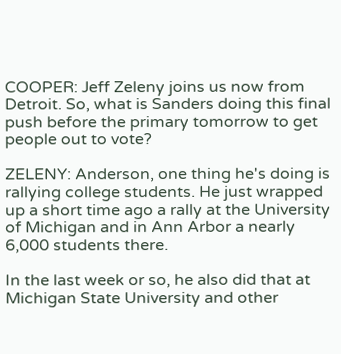COOPER: Jeff Zeleny joins us now from Detroit. So, what is Sanders doing this final push before the primary tomorrow to get people out to vote?

ZELENY: Anderson, one thing he's doing is rallying college students. He just wrapped up a short time ago a rally at the University of Michigan and in Ann Arbor a nearly 6,000 students there.

In the last week or so, he also did that at Michigan State University and other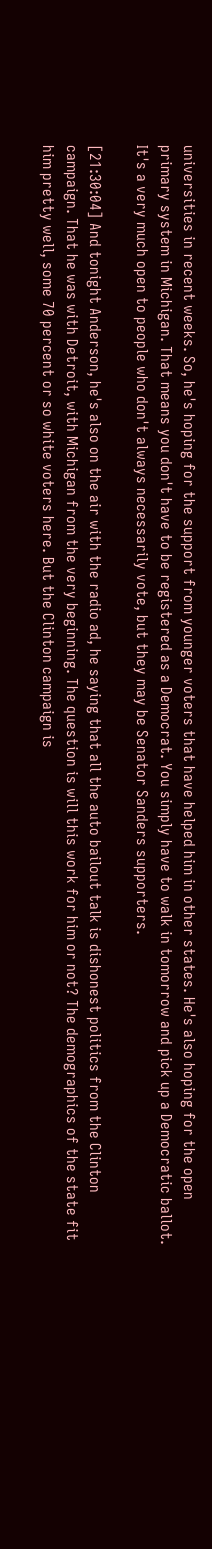universities in recent weeks. So, he's hoping for the support from younger voters that have helped him in other states. He's also hoping for the open primary system in Michigan. That means you don't have to be registered as a Democrat. You simply have to walk in tomorrow and pick up a Democratic ballot. It's a very much open to people who don't always necessarily vote, but they may be Senator Sanders supporters.

[21:30:04] And tonight Anderson, he's also on the air with the radio ad, he saying that all the auto bailout talk is dishonest politics from the Clinton campaign. That he was with Detroit, with Michigan from the very beginning. The question is will this work for him or not? The demographics of the state fit him pretty well, some 70 percent or so white voters here. But the Clinton campaign is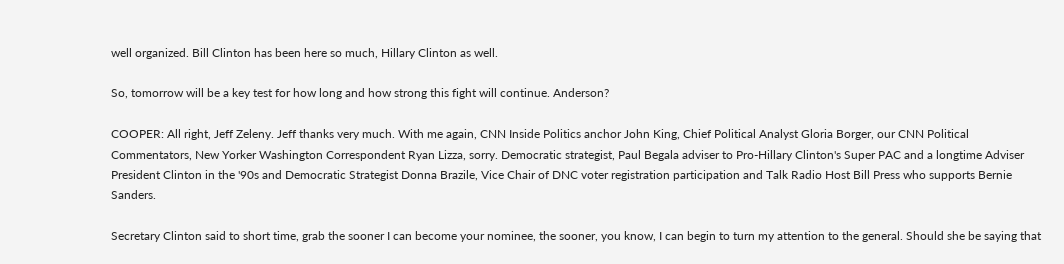well organized. Bill Clinton has been here so much, Hillary Clinton as well.

So, tomorrow will be a key test for how long and how strong this fight will continue. Anderson?

COOPER: All right, Jeff Zeleny. Jeff thanks very much. With me again, CNN Inside Politics anchor John King, Chief Political Analyst Gloria Borger, our CNN Political Commentators, New Yorker Washington Correspondent Ryan Lizza, sorry. Democratic strategist, Paul Begala adviser to Pro-Hillary Clinton's Super PAC and a longtime Adviser President Clinton in the '90s and Democratic Strategist Donna Brazile, Vice Chair of DNC voter registration participation and Talk Radio Host Bill Press who supports Bernie Sanders.

Secretary Clinton said to short time, grab the sooner I can become your nominee, the sooner, you know, I can begin to turn my attention to the general. Should she be saying that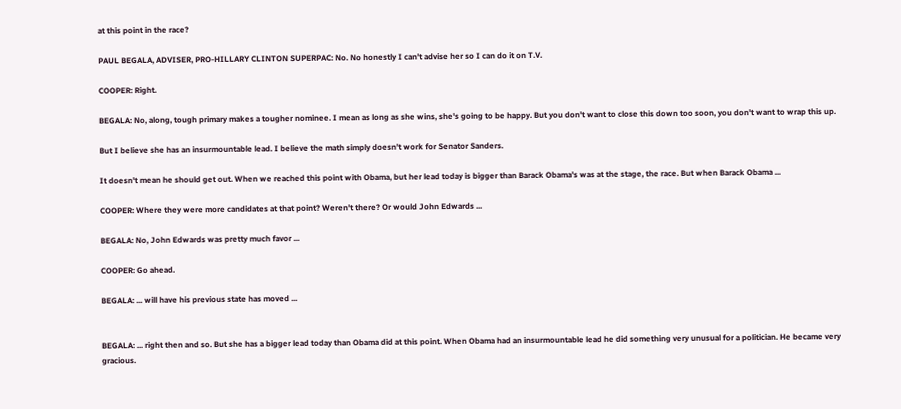at this point in the race?

PAUL BEGALA, ADVISER, PRO-HILLARY CLINTON SUPERPAC: No. No honestly I can't advise her so I can do it on T.V.

COOPER: Right.

BEGALA: No, along, tough primary makes a tougher nominee. I mean as long as she wins, she's going to be happy. But you don't want to close this down too soon, you don't want to wrap this up.

But I believe she has an insurmountable lead. I believe the math simply doesn't work for Senator Sanders.

It doesn't mean he should get out. When we reached this point with Obama, but her lead today is bigger than Barack Obama's was at the stage, the race. But when Barack Obama ...

COOPER: Where they were more candidates at that point? Weren't there? Or would John Edwards ...

BEGALA: No, John Edwards was pretty much favor ...

COOPER: Go ahead.

BEGALA: ... will have his previous state has moved ...


BEGALA: ... right then and so. But she has a bigger lead today than Obama did at this point. When Obama had an insurmountable lead he did something very unusual for a politician. He became very gracious.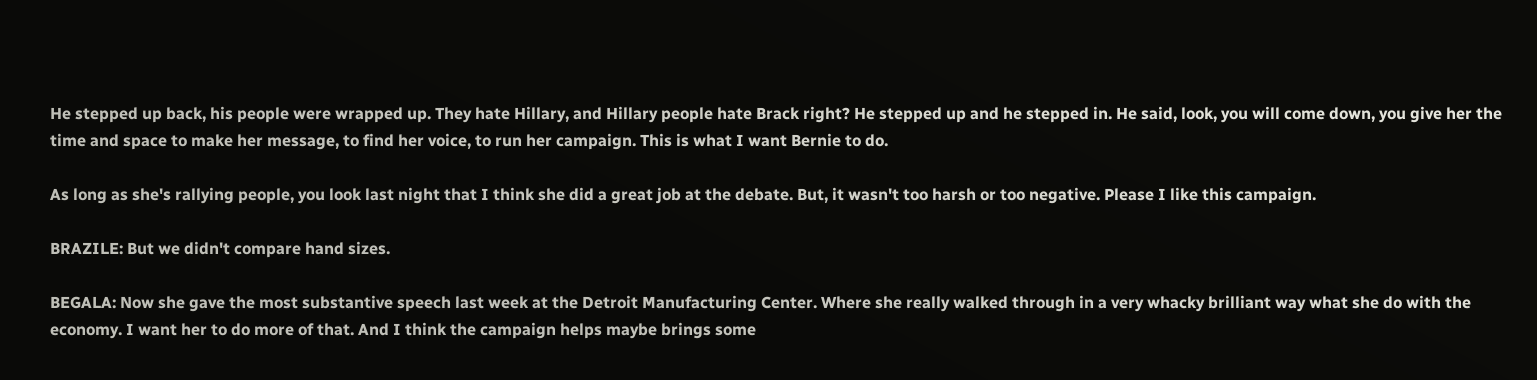He stepped up back, his people were wrapped up. They hate Hillary, and Hillary people hate Brack right? He stepped up and he stepped in. He said, look, you will come down, you give her the time and space to make her message, to find her voice, to run her campaign. This is what I want Bernie to do.

As long as she's rallying people, you look last night that I think she did a great job at the debate. But, it wasn't too harsh or too negative. Please I like this campaign.

BRAZILE: But we didn't compare hand sizes.

BEGALA: Now she gave the most substantive speech last week at the Detroit Manufacturing Center. Where she really walked through in a very whacky brilliant way what she do with the economy. I want her to do more of that. And I think the campaign helps maybe brings some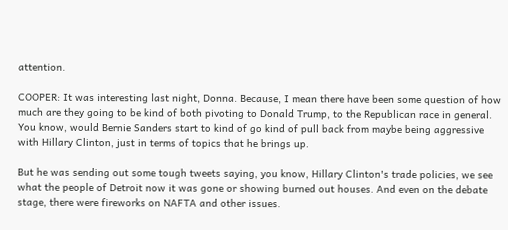attention.

COOPER: It was interesting last night, Donna. Because, I mean there have been some question of how much are they going to be kind of both pivoting to Donald Trump, to the Republican race in general. You know, would Bernie Sanders start to kind of go kind of pull back from maybe being aggressive with Hillary Clinton, just in terms of topics that he brings up.

But he was sending out some tough tweets saying, you know, Hillary Clinton's trade policies, we see what the people of Detroit now it was gone or showing burned out houses. And even on the debate stage, there were fireworks on NAFTA and other issues.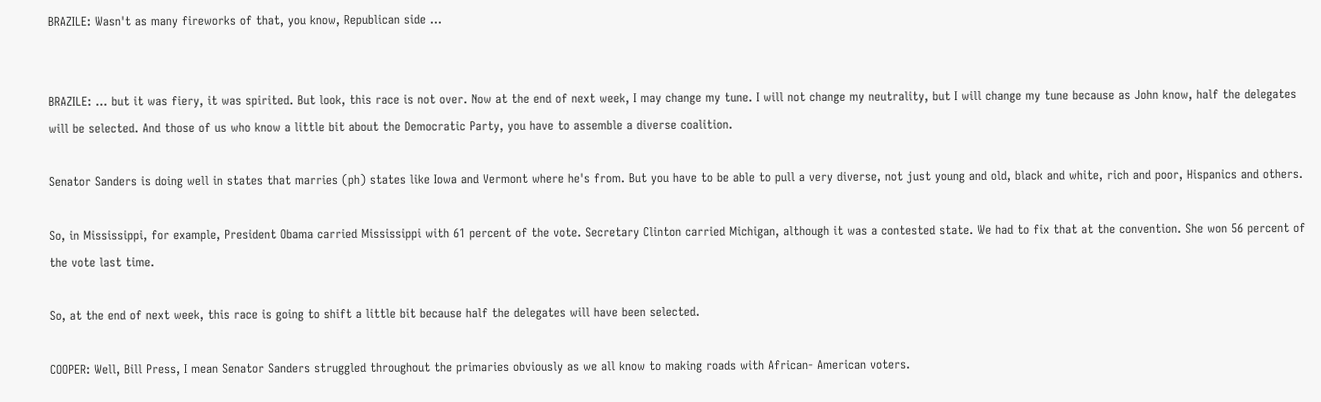BRAZILE: Wasn't as many fireworks of that, you know, Republican side ...


BRAZILE: ... but it was fiery, it was spirited. But look, this race is not over. Now at the end of next week, I may change my tune. I will not change my neutrality, but I will change my tune because as John know, half the delegates will be selected. And those of us who know a little bit about the Democratic Party, you have to assemble a diverse coalition.

Senator Sanders is doing well in states that marries (ph) states like Iowa and Vermont where he's from. But you have to be able to pull a very diverse, not just young and old, black and white, rich and poor, Hispanics and others.

So, in Mississippi, for example, President Obama carried Mississippi with 61 percent of the vote. Secretary Clinton carried Michigan, although it was a contested state. We had to fix that at the convention. She won 56 percent of the vote last time.

So, at the end of next week, this race is going to shift a little bit because half the delegates will have been selected.

COOPER: Well, Bill Press, I mean Senator Sanders struggled throughout the primaries obviously as we all know to making roads with African- American voters.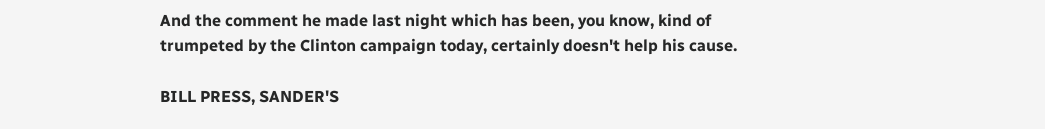And the comment he made last night which has been, you know, kind of trumpeted by the Clinton campaign today, certainly doesn't help his cause.

BILL PRESS, SANDER'S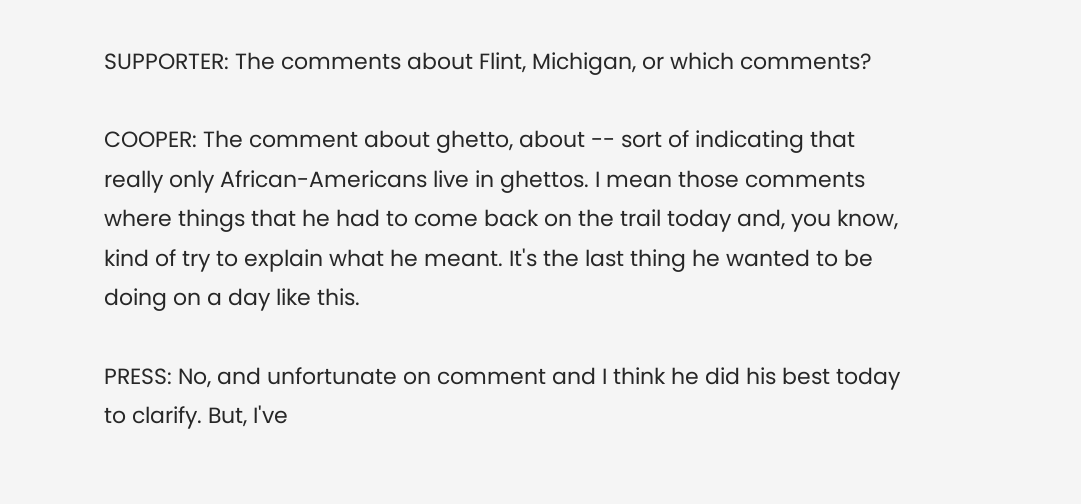SUPPORTER: The comments about Flint, Michigan, or which comments?

COOPER: The comment about ghetto, about -- sort of indicating that really only African-Americans live in ghettos. I mean those comments where things that he had to come back on the trail today and, you know, kind of try to explain what he meant. It's the last thing he wanted to be doing on a day like this.

PRESS: No, and unfortunate on comment and I think he did his best today to clarify. But, I've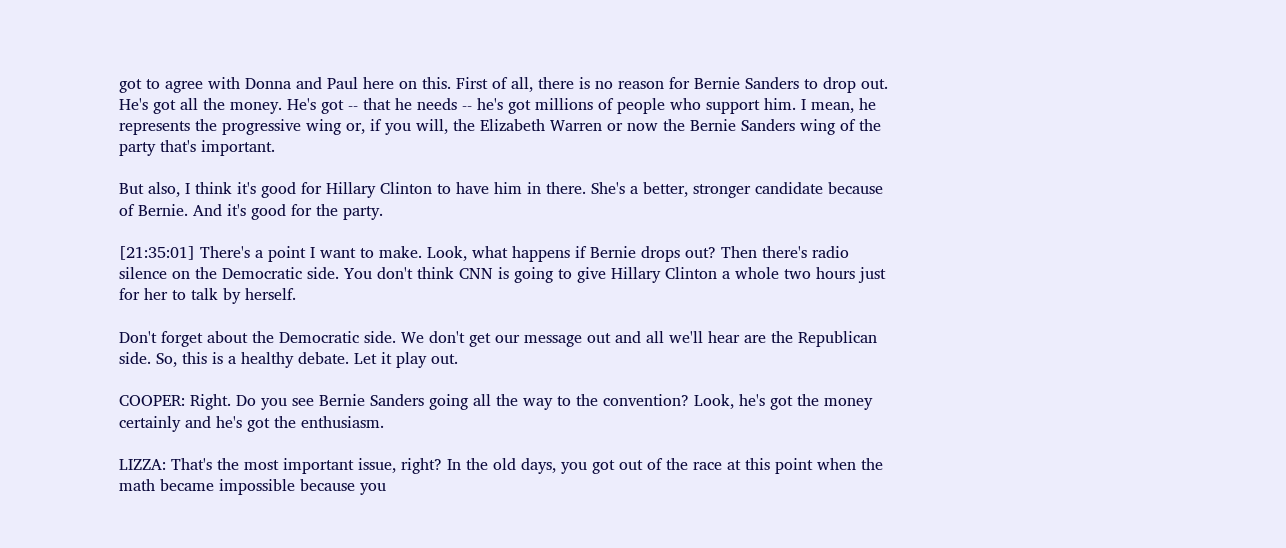got to agree with Donna and Paul here on this. First of all, there is no reason for Bernie Sanders to drop out. He's got all the money. He's got -- that he needs -- he's got millions of people who support him. I mean, he represents the progressive wing or, if you will, the Elizabeth Warren or now the Bernie Sanders wing of the party that's important.

But also, I think it's good for Hillary Clinton to have him in there. She's a better, stronger candidate because of Bernie. And it's good for the party.

[21:35:01] There's a point I want to make. Look, what happens if Bernie drops out? Then there's radio silence on the Democratic side. You don't think CNN is going to give Hillary Clinton a whole two hours just for her to talk by herself.

Don't forget about the Democratic side. We don't get our message out and all we'll hear are the Republican side. So, this is a healthy debate. Let it play out.

COOPER: Right. Do you see Bernie Sanders going all the way to the convention? Look, he's got the money certainly and he's got the enthusiasm.

LIZZA: That's the most important issue, right? In the old days, you got out of the race at this point when the math became impossible because you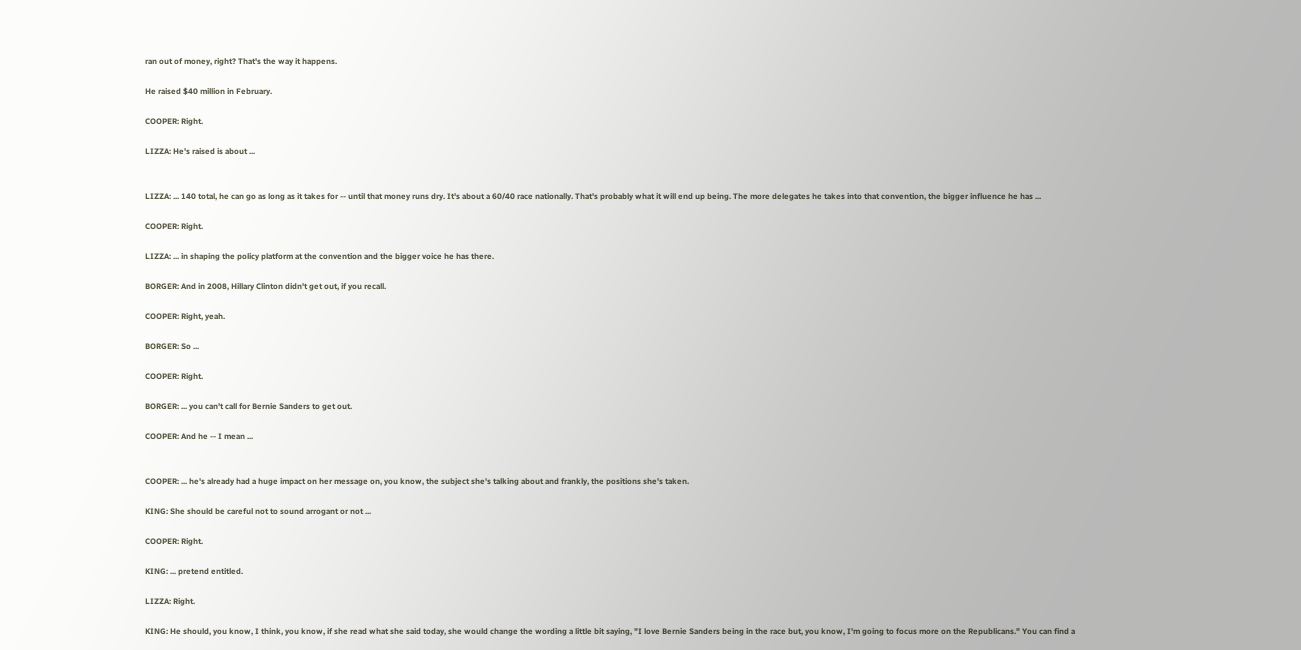ran out of money, right? That's the way it happens.

He raised $40 million in February.

COOPER: Right.

LIZZA: He's raised is about ...


LIZZA: ... 140 total, he can go as long as it takes for -- until that money runs dry. It's about a 60/40 race nationally. That's probably what it will end up being. The more delegates he takes into that convention, the bigger influence he has ...

COOPER: Right.

LIZZA: ... in shaping the policy platform at the convention and the bigger voice he has there.

BORGER: And in 2008, Hillary Clinton didn't get out, if you recall.

COOPER: Right, yeah.

BORGER: So ...

COOPER: Right.

BORGER: ... you can't call for Bernie Sanders to get out.

COOPER: And he -- I mean ...


COOPER: ... he's already had a huge impact on her message on, you know, the subject she's talking about and frankly, the positions she's taken.

KING: She should be careful not to sound arrogant or not ...

COOPER: Right.

KING: ... pretend entitled.

LIZZA: Right.

KING: He should, you know, I think, you know, if she read what she said today, she would change the wording a little bit saying, "I love Bernie Sanders being in the race but, you know, I'm going to focus more on the Republicans." You can find a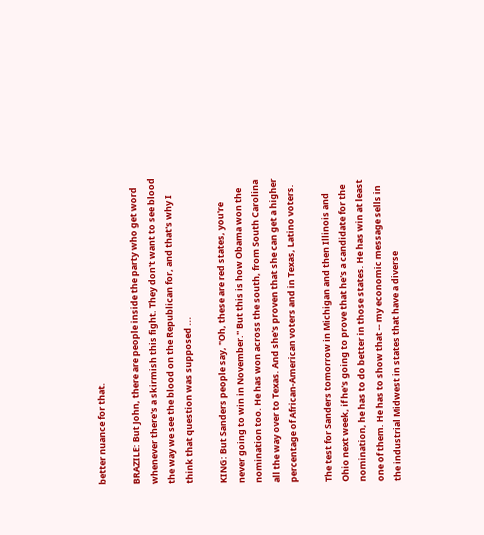better nuance for that.

BRAZILE: But John, there are people inside the party who get word whenever there's a skirmish this fight. They don't want to see blood the way we see the blood on the Republican for, and that's why I think that question was supposed ...

KING: But Sanders people say, "Oh, these are red states, you're never going to win in November.'' But this is how Obama won the nomination too. He has won across the south, from South Carolina all the way over to Texas. And she's proven that she can get a higher percentage of African-American voters and in Texas, Latino voters.

The test for Sanders tomorrow in Michigan and then Illinois and Ohio next week, if he's going to prove that he's a candidate for the nomination, he has to do better in those states. He has win at least one of them. He has to show that -- my economic message sells in the industrial Midwest in states that have a diverse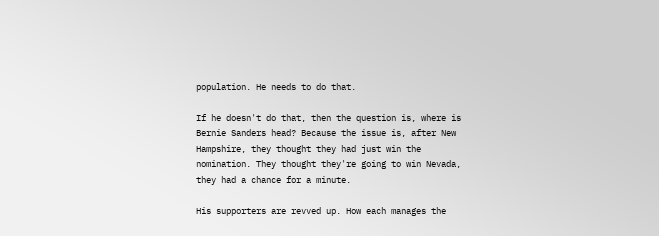population. He needs to do that.

If he doesn't do that, then the question is, where is Bernie Sanders head? Because the issue is, after New Hampshire, they thought they had just win the nomination. They thought they're going to win Nevada, they had a chance for a minute.

His supporters are revved up. How each manages the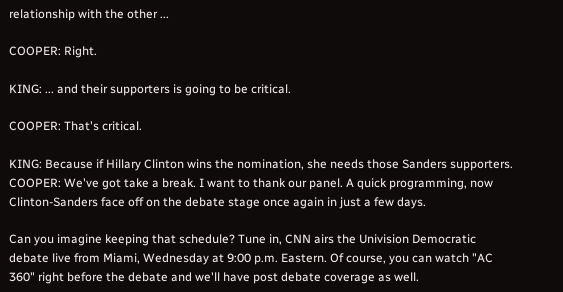relationship with the other ...

COOPER: Right.

KING: ... and their supporters is going to be critical.

COOPER: That's critical.

KING: Because if Hillary Clinton wins the nomination, she needs those Sanders supporters. COOPER: We've got take a break. I want to thank our panel. A quick programming, now Clinton-Sanders face off on the debate stage once again in just a few days.

Can you imagine keeping that schedule? Tune in, CNN airs the Univision Democratic debate live from Miami, Wednesday at 9:00 p.m. Eastern. Of course, you can watch "AC 360" right before the debate and we'll have post debate coverage as well.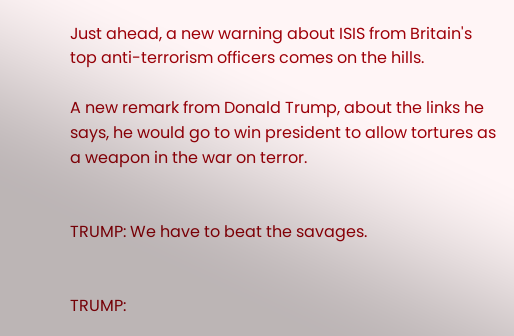Just ahead, a new warning about ISIS from Britain's top anti-terrorism officers comes on the hills.

A new remark from Donald Trump, about the links he says, he would go to win president to allow tortures as a weapon in the war on terror.


TRUMP: We have to beat the savages.


TRUMP: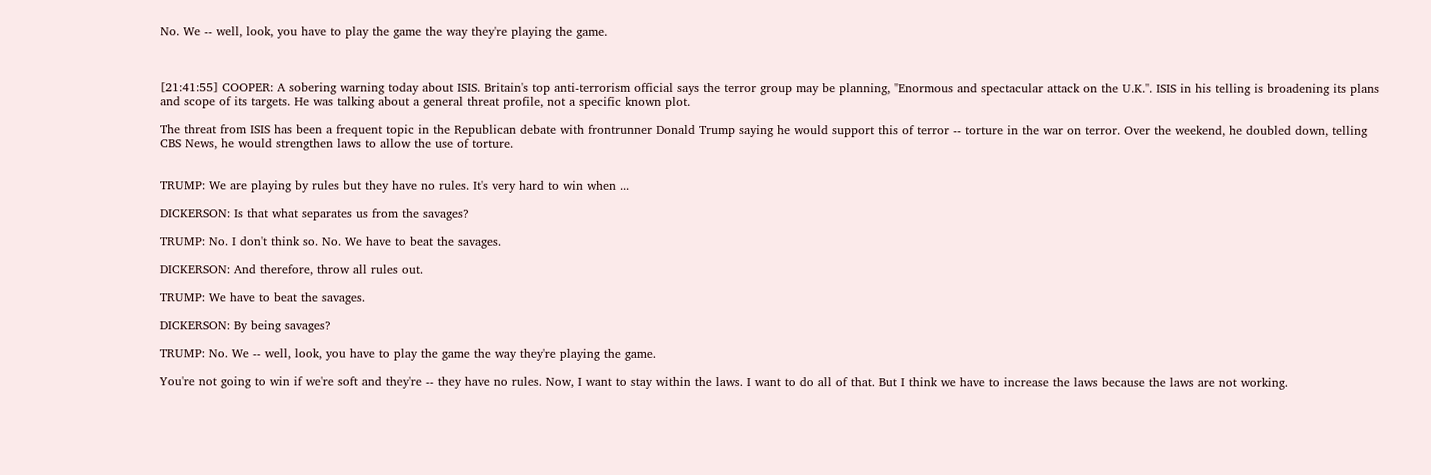No. We -- well, look, you have to play the game the way they're playing the game.



[21:41:55] COOPER: A sobering warning today about ISIS. Britain's top anti-terrorism official says the terror group may be planning, "Enormous and spectacular attack on the U.K.''. ISIS in his telling is broadening its plans and scope of its targets. He was talking about a general threat profile, not a specific known plot.

The threat from ISIS has been a frequent topic in the Republican debate with frontrunner Donald Trump saying he would support this of terror -- torture in the war on terror. Over the weekend, he doubled down, telling CBS News, he would strengthen laws to allow the use of torture.


TRUMP: We are playing by rules but they have no rules. It's very hard to win when ...

DICKERSON: Is that what separates us from the savages?

TRUMP: No. I don't think so. No. We have to beat the savages.

DICKERSON: And therefore, throw all rules out.

TRUMP: We have to beat the savages.

DICKERSON: By being savages?

TRUMP: No. We -- well, look, you have to play the game the way they're playing the game.

You're not going to win if we're soft and they're -- they have no rules. Now, I want to stay within the laws. I want to do all of that. But I think we have to increase the laws because the laws are not working.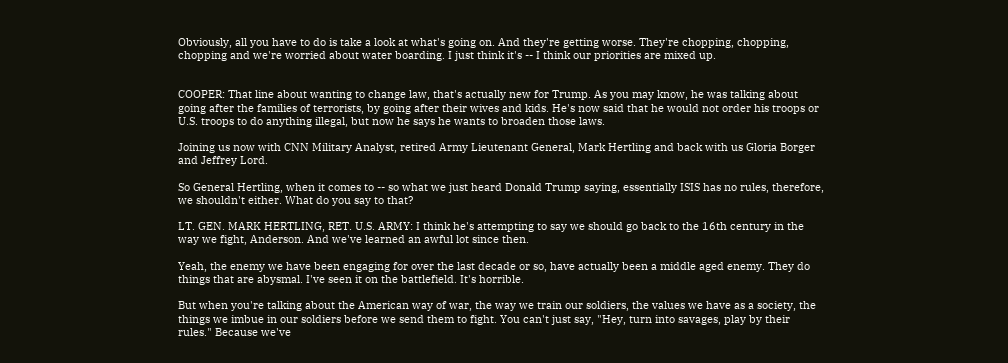Obviously, all you have to do is take a look at what's going on. And they're getting worse. They're chopping, chopping, chopping and we're worried about water boarding. I just think it's -- I think our priorities are mixed up.


COOPER: That line about wanting to change law, that's actually new for Trump. As you may know, he was talking about going after the families of terrorists, by going after their wives and kids. He's now said that he would not order his troops or U.S. troops to do anything illegal, but now he says he wants to broaden those laws.

Joining us now with CNN Military Analyst, retired Army Lieutenant General, Mark Hertling and back with us Gloria Borger and Jeffrey Lord.

So General Hertling, when it comes to -- so what we just heard Donald Trump saying, essentially ISIS has no rules, therefore, we shouldn't either. What do you say to that?

LT. GEN. MARK HERTLING, RET. U.S. ARMY: I think he's attempting to say we should go back to the 16th century in the way we fight, Anderson. And we've learned an awful lot since then.

Yeah, the enemy we have been engaging for over the last decade or so, have actually been a middle aged enemy. They do things that are abysmal. I've seen it on the battlefield. It's horrible.

But when you're talking about the American way of war, the way we train our soldiers, the values we have as a society, the things we imbue in our soldiers before we send them to fight. You can't just say, "Hey, turn into savages, play by their rules." Because we've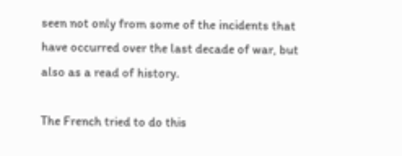seen not only from some of the incidents that have occurred over the last decade of war, but also as a read of history.

The French tried to do this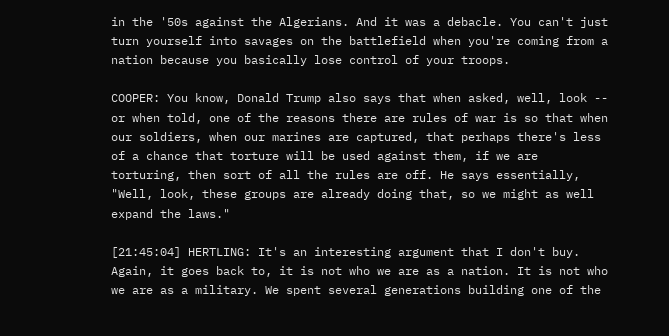in the '50s against the Algerians. And it was a debacle. You can't just turn yourself into savages on the battlefield when you're coming from a nation because you basically lose control of your troops.

COOPER: You know, Donald Trump also says that when asked, well, look -- or when told, one of the reasons there are rules of war is so that when our soldiers, when our marines are captured, that perhaps there's less of a chance that torture will be used against them, if we are torturing, then sort of all the rules are off. He says essentially, "Well, look, these groups are already doing that, so we might as well expand the laws."

[21:45:04] HERTLING: It's an interesting argument that I don't buy. Again, it goes back to, it is not who we are as a nation. It is not who we are as a military. We spent several generations building one of the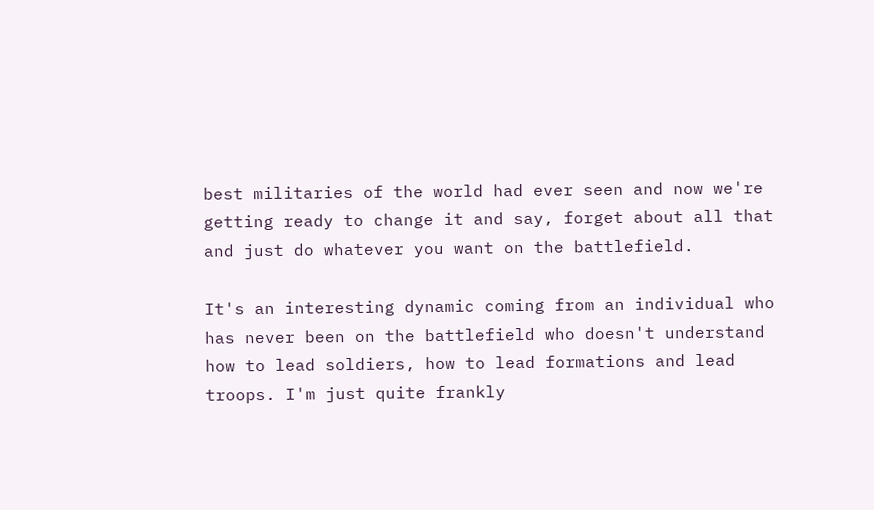best militaries of the world had ever seen and now we're getting ready to change it and say, forget about all that and just do whatever you want on the battlefield.

It's an interesting dynamic coming from an individual who has never been on the battlefield who doesn't understand how to lead soldiers, how to lead formations and lead troops. I'm just quite frankly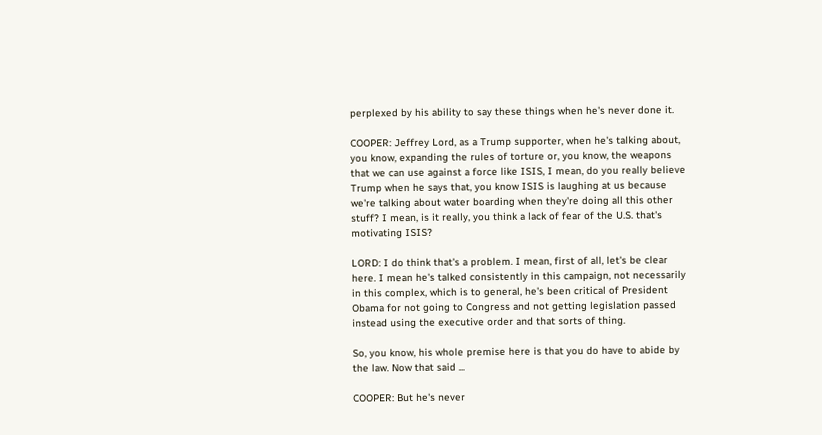perplexed by his ability to say these things when he's never done it.

COOPER: Jeffrey Lord, as a Trump supporter, when he's talking about, you know, expanding the rules of torture or, you know, the weapons that we can use against a force like ISIS, I mean, do you really believe Trump when he says that, you know ISIS is laughing at us because we're talking about water boarding when they're doing all this other stuff? I mean, is it really, you think a lack of fear of the U.S. that's motivating ISIS?

LORD: I do think that's a problem. I mean, first of all, let's be clear here. I mean he's talked consistently in this campaign, not necessarily in this complex, which is to general, he's been critical of President Obama for not going to Congress and not getting legislation passed instead using the executive order and that sorts of thing.

So, you know, his whole premise here is that you do have to abide by the law. Now that said ...

COOPER: But he's never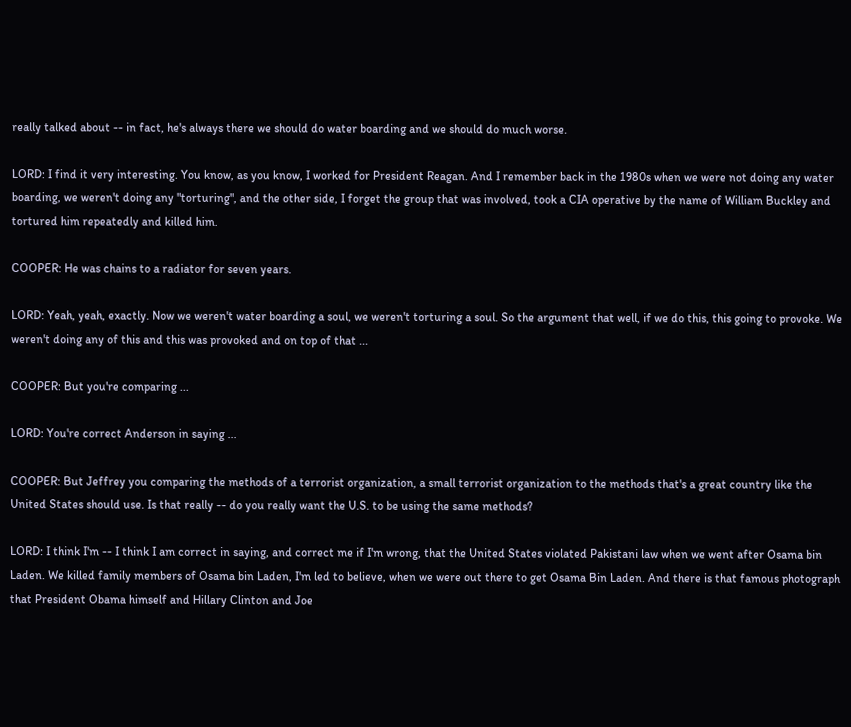really talked about -- in fact, he's always there we should do water boarding and we should do much worse.

LORD: I find it very interesting. You know, as you know, I worked for President Reagan. And I remember back in the 1980s when we were not doing any water boarding, we weren't doing any "torturing", and the other side, I forget the group that was involved, took a CIA operative by the name of William Buckley and tortured him repeatedly and killed him.

COOPER: He was chains to a radiator for seven years.

LORD: Yeah, yeah, exactly. Now we weren't water boarding a soul, we weren't torturing a soul. So the argument that well, if we do this, this going to provoke. We weren't doing any of this and this was provoked and on top of that ...

COOPER: But you're comparing ...

LORD: You're correct Anderson in saying ...

COOPER: But Jeffrey you comparing the methods of a terrorist organization, a small terrorist organization to the methods that's a great country like the United States should use. Is that really -- do you really want the U.S. to be using the same methods?

LORD: I think I'm -- I think I am correct in saying, and correct me if I'm wrong, that the United States violated Pakistani law when we went after Osama bin Laden. We killed family members of Osama bin Laden, I'm led to believe, when we were out there to get Osama Bin Laden. And there is that famous photograph that President Obama himself and Hillary Clinton and Joe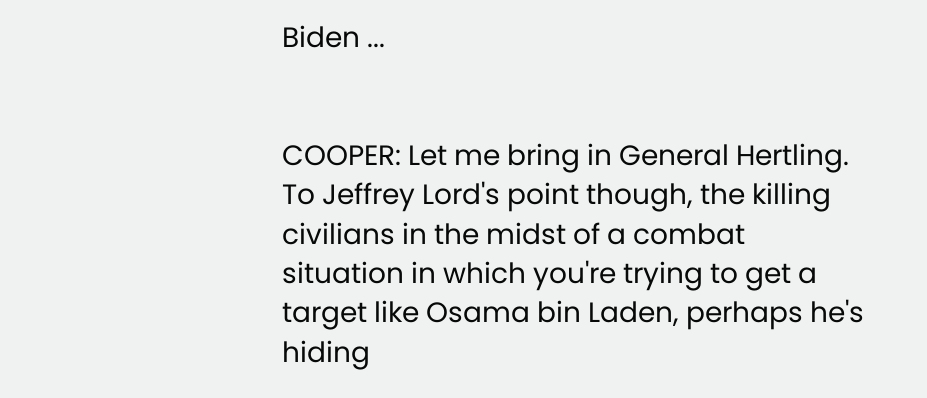Biden ...


COOPER: Let me bring in General Hertling. To Jeffrey Lord's point though, the killing civilians in the midst of a combat situation in which you're trying to get a target like Osama bin Laden, perhaps he's hiding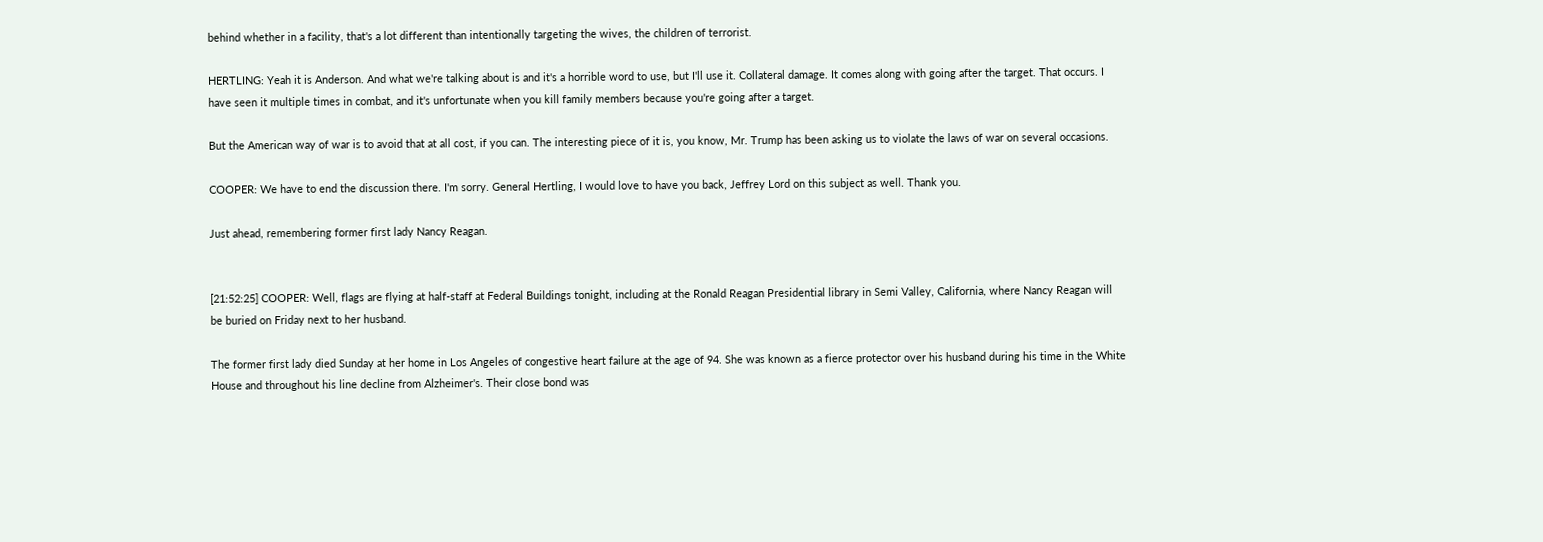behind whether in a facility, that's a lot different than intentionally targeting the wives, the children of terrorist.

HERTLING: Yeah it is Anderson. And what we're talking about is and it's a horrible word to use, but I'll use it. Collateral damage. It comes along with going after the target. That occurs. I have seen it multiple times in combat, and it's unfortunate when you kill family members because you're going after a target.

But the American way of war is to avoid that at all cost, if you can. The interesting piece of it is, you know, Mr. Trump has been asking us to violate the laws of war on several occasions.

COOPER: We have to end the discussion there. I'm sorry. General Hertling, I would love to have you back, Jeffrey Lord on this subject as well. Thank you.

Just ahead, remembering former first lady Nancy Reagan.


[21:52:25] COOPER: Well, flags are flying at half-staff at Federal Buildings tonight, including at the Ronald Reagan Presidential library in Semi Valley, California, where Nancy Reagan will be buried on Friday next to her husband.

The former first lady died Sunday at her home in Los Angeles of congestive heart failure at the age of 94. She was known as a fierce protector over his husband during his time in the White House and throughout his line decline from Alzheimer's. Their close bond was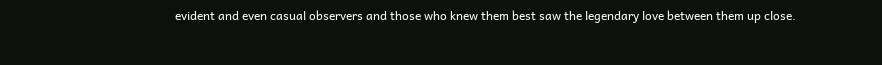evident and even casual observers and those who knew them best saw the legendary love between them up close.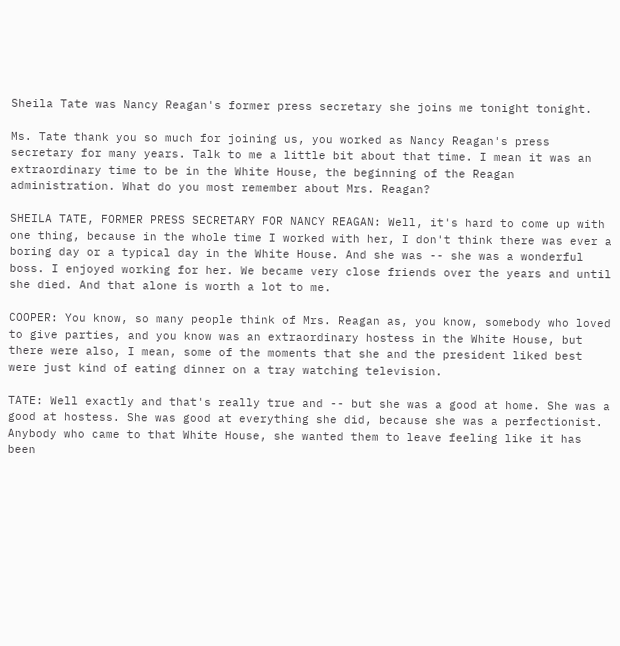Sheila Tate was Nancy Reagan's former press secretary she joins me tonight tonight.

Ms. Tate thank you so much for joining us, you worked as Nancy Reagan's press secretary for many years. Talk to me a little bit about that time. I mean it was an extraordinary time to be in the White House, the beginning of the Reagan administration. What do you most remember about Mrs. Reagan?

SHEILA TATE, FORMER PRESS SECRETARY FOR NANCY REAGAN: Well, it's hard to come up with one thing, because in the whole time I worked with her, I don't think there was ever a boring day or a typical day in the White House. And she was -- she was a wonderful boss. I enjoyed working for her. We became very close friends over the years and until she died. And that alone is worth a lot to me.

COOPER: You know, so many people think of Mrs. Reagan as, you know, somebody who loved to give parties, and you know was an extraordinary hostess in the White House, but there were also, I mean, some of the moments that she and the president liked best were just kind of eating dinner on a tray watching television.

TATE: Well exactly and that's really true and -- but she was a good at home. She was a good at hostess. She was good at everything she did, because she was a perfectionist. Anybody who came to that White House, she wanted them to leave feeling like it has been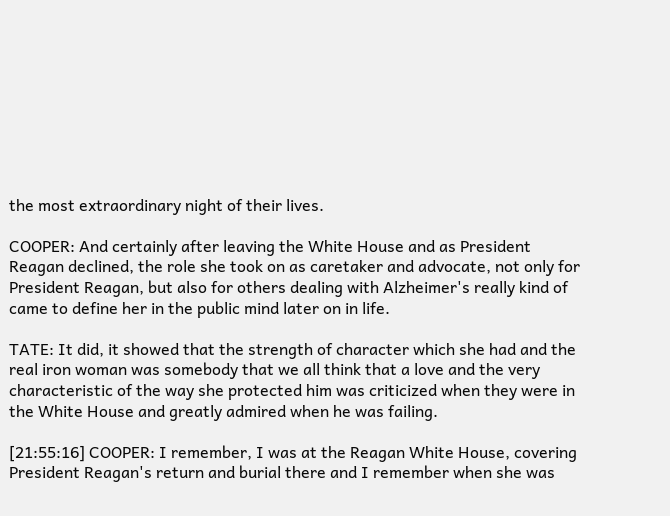the most extraordinary night of their lives.

COOPER: And certainly after leaving the White House and as President Reagan declined, the role she took on as caretaker and advocate, not only for President Reagan, but also for others dealing with Alzheimer's really kind of came to define her in the public mind later on in life.

TATE: It did, it showed that the strength of character which she had and the real iron woman was somebody that we all think that a love and the very characteristic of the way she protected him was criticized when they were in the White House and greatly admired when he was failing.

[21:55:16] COOPER: I remember, I was at the Reagan White House, covering President Reagan's return and burial there and I remember when she was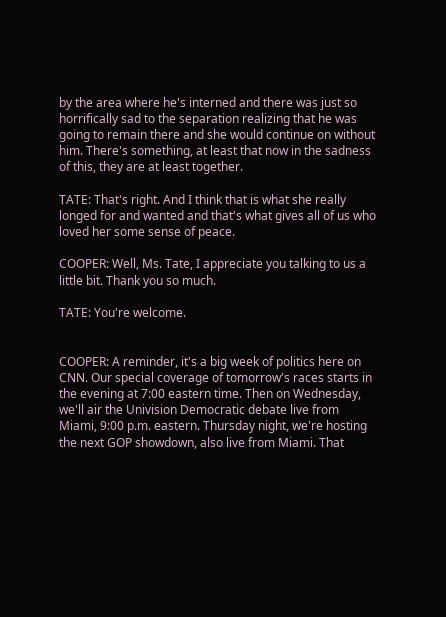by the area where he's interned and there was just so horrifically sad to the separation realizing that he was going to remain there and she would continue on without him. There's something, at least that now in the sadness of this, they are at least together.

TATE: That's right. And I think that is what she really longed for and wanted and that's what gives all of us who loved her some sense of peace.

COOPER: Well, Ms. Tate, I appreciate you talking to us a little bit. Thank you so much.

TATE: You're welcome.


COOPER: A reminder, it's a big week of politics here on CNN. Our special coverage of tomorrow's races starts in the evening at 7:00 eastern time. Then on Wednesday, we'll air the Univision Democratic debate live from Miami, 9:00 p.m. eastern. Thursday night, we're hosting the next GOP showdown, also live from Miami. That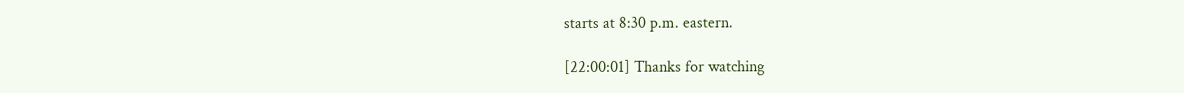starts at 8:30 p.m. eastern.

[22:00:01] Thanks for watching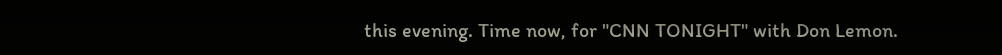this evening. Time now, for "CNN TONIGHT" with Don Lemon.